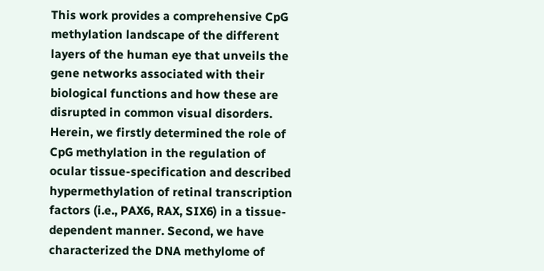This work provides a comprehensive CpG methylation landscape of the different layers of the human eye that unveils the gene networks associated with their biological functions and how these are disrupted in common visual disorders. Herein, we firstly determined the role of CpG methylation in the regulation of ocular tissue-specification and described hypermethylation of retinal transcription factors (i.e., PAX6, RAX, SIX6) in a tissue-dependent manner. Second, we have characterized the DNA methylome of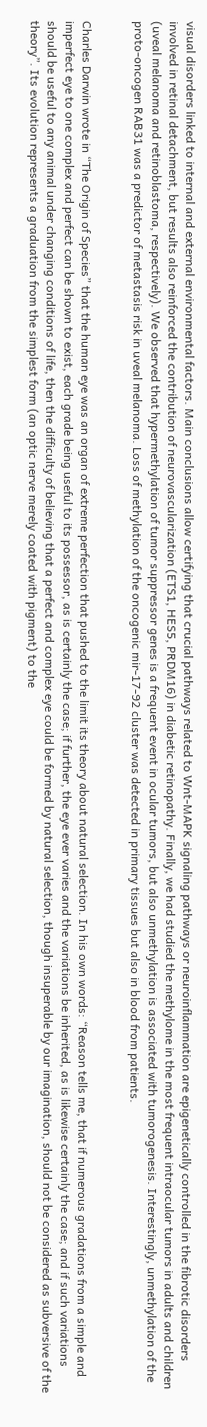visual disorders linked to internal and external environmental factors. Main conclusions allow certifying that crucial pathways related to Wnt-MAPK signaling pathways or neuroinflammation are epigenetically controlled in the fibrotic disorders involved in retinal detachment, but results also reinforced the contribution of neurovascularization (ETS1, HES5, PRDM16) in diabetic retinopathy. Finally, we had studied the methylome in the most frequent intraocular tumors in adults and children (uveal melanoma and retinoblastoma, respectively). We observed that hypermethylation of tumor suppressor genes is a frequent event in ocular tumors, but also unmethylation is associated with tumorogenesis. Interestingly, unmethylation of the proto-oncogen RAB31 was a predictor of metastasis risk in uveal melanoma. Loss of methylation of the oncogenic mir-17-92 cluster was detected in primary tissues but also in blood from patients.


Charles Darwin wrote in “The Origin of Species” that the human eye was an organ of extreme perfection that pushed to the limit its theory about natural selection. In his own words: “Reason tells me, that if numerous gradations from a simple and imperfect eye to one complex and perfect can be shown to exist, each grade being useful to its possessor, as is certainly the case; if further, the eye ever varies and the variations be inherited, as is likewise certainly the case; and if such variations should be useful to any animal under changing conditions of life, then the difficulty of believing that a perfect and complex eye could be formed by natural selection, though insuperable by our imagination, should not be considered as subversive of the theory”. Its evolution represents a graduation from the simplest form (an optic nerve merely coated with pigment) to the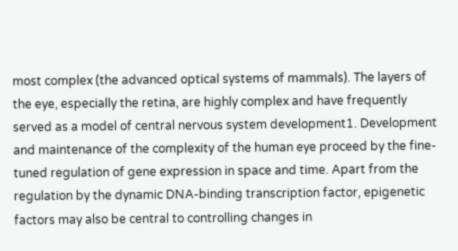most complex (the advanced optical systems of mammals). The layers of the eye, especially the retina, are highly complex and have frequently served as a model of central nervous system development1. Development and maintenance of the complexity of the human eye proceed by the fine-tuned regulation of gene expression in space and time. Apart from the regulation by the dynamic DNA-binding transcription factor, epigenetic factors may also be central to controlling changes in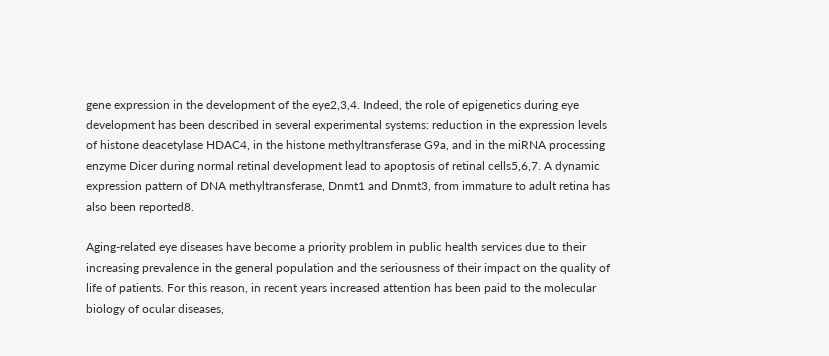gene expression in the development of the eye2,3,4. Indeed, the role of epigenetics during eye development has been described in several experimental systems: reduction in the expression levels of histone deacetylase HDAC4, in the histone methyltransferase G9a, and in the miRNA processing enzyme Dicer during normal retinal development lead to apoptosis of retinal cells5,6,7. A dynamic expression pattern of DNA methyltransferase, Dnmt1 and Dnmt3, from immature to adult retina has also been reported8.

Aging-related eye diseases have become a priority problem in public health services due to their increasing prevalence in the general population and the seriousness of their impact on the quality of life of patients. For this reason, in recent years increased attention has been paid to the molecular biology of ocular diseases,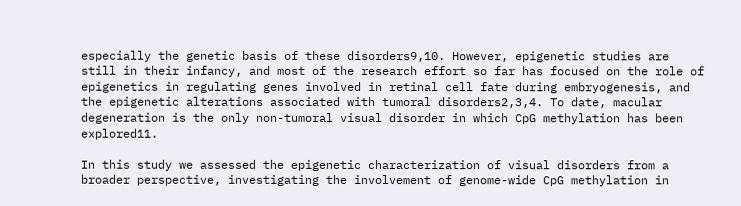especially the genetic basis of these disorders9,10. However, epigenetic studies are still in their infancy, and most of the research effort so far has focused on the role of epigenetics in regulating genes involved in retinal cell fate during embryogenesis, and the epigenetic alterations associated with tumoral disorders2,3,4. To date, macular degeneration is the only non-tumoral visual disorder in which CpG methylation has been explored11.

In this study we assessed the epigenetic characterization of visual disorders from a broader perspective, investigating the involvement of genome-wide CpG methylation in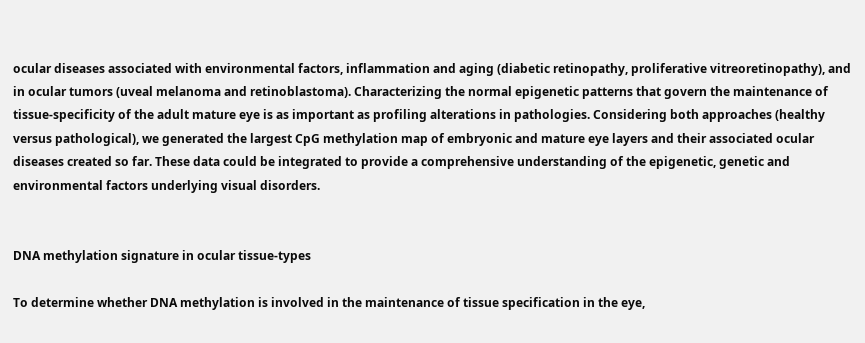ocular diseases associated with environmental factors, inflammation and aging (diabetic retinopathy, proliferative vitreoretinopathy), and in ocular tumors (uveal melanoma and retinoblastoma). Characterizing the normal epigenetic patterns that govern the maintenance of tissue-specificity of the adult mature eye is as important as profiling alterations in pathologies. Considering both approaches (healthy versus pathological), we generated the largest CpG methylation map of embryonic and mature eye layers and their associated ocular diseases created so far. These data could be integrated to provide a comprehensive understanding of the epigenetic, genetic and environmental factors underlying visual disorders.


DNA methylation signature in ocular tissue-types

To determine whether DNA methylation is involved in the maintenance of tissue specification in the eye,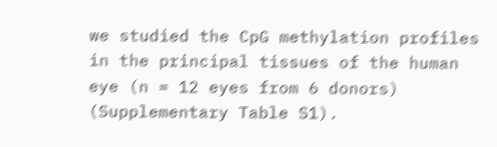we studied the CpG methylation profiles in the principal tissues of the human eye (n = 12 eyes from 6 donors) (Supplementary Table S1).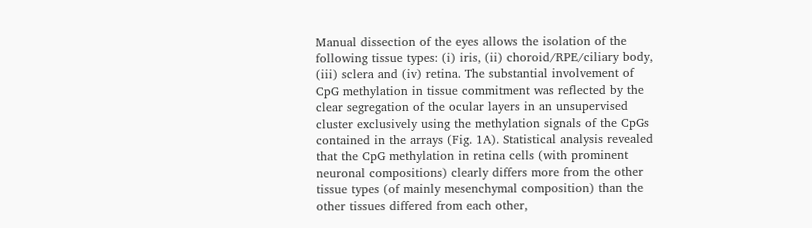Manual dissection of the eyes allows the isolation of the following tissue types: (i) iris, (ii) choroid/RPE/ciliary body, (iii) sclera and (iv) retina. The substantial involvement of CpG methylation in tissue commitment was reflected by the clear segregation of the ocular layers in an unsupervised cluster exclusively using the methylation signals of the CpGs contained in the arrays (Fig. 1A). Statistical analysis revealed that the CpG methylation in retina cells (with prominent neuronal compositions) clearly differs more from the other tissue types (of mainly mesenchymal composition) than the other tissues differed from each other,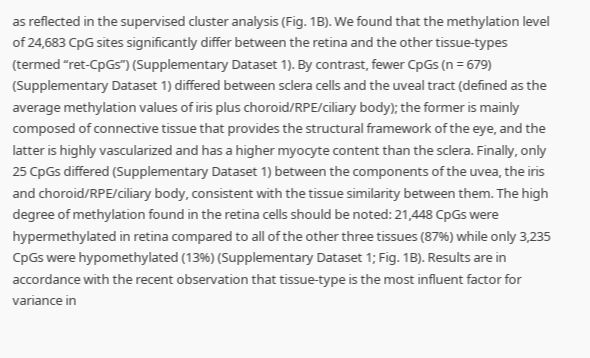as reflected in the supervised cluster analysis (Fig. 1B). We found that the methylation level of 24,683 CpG sites significantly differ between the retina and the other tissue-types (termed “ret-CpGs”) (Supplementary Dataset 1). By contrast, fewer CpGs (n = 679) (Supplementary Dataset 1) differed between sclera cells and the uveal tract (defined as the average methylation values of iris plus choroid/RPE/ciliary body); the former is mainly composed of connective tissue that provides the structural framework of the eye, and the latter is highly vascularized and has a higher myocyte content than the sclera. Finally, only 25 CpGs differed (Supplementary Dataset 1) between the components of the uvea, the iris and choroid/RPE/ciliary body, consistent with the tissue similarity between them. The high degree of methylation found in the retina cells should be noted: 21,448 CpGs were hypermethylated in retina compared to all of the other three tissues (87%) while only 3,235 CpGs were hypomethylated (13%) (Supplementary Dataset 1; Fig. 1B). Results are in accordance with the recent observation that tissue-type is the most influent factor for variance in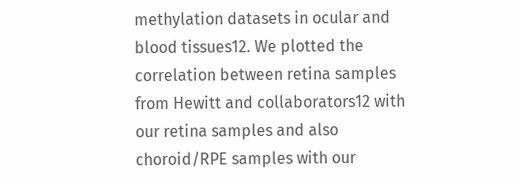methylation datasets in ocular and blood tissues12. We plotted the correlation between retina samples from Hewitt and collaborators12 with our retina samples and also choroid/RPE samples with our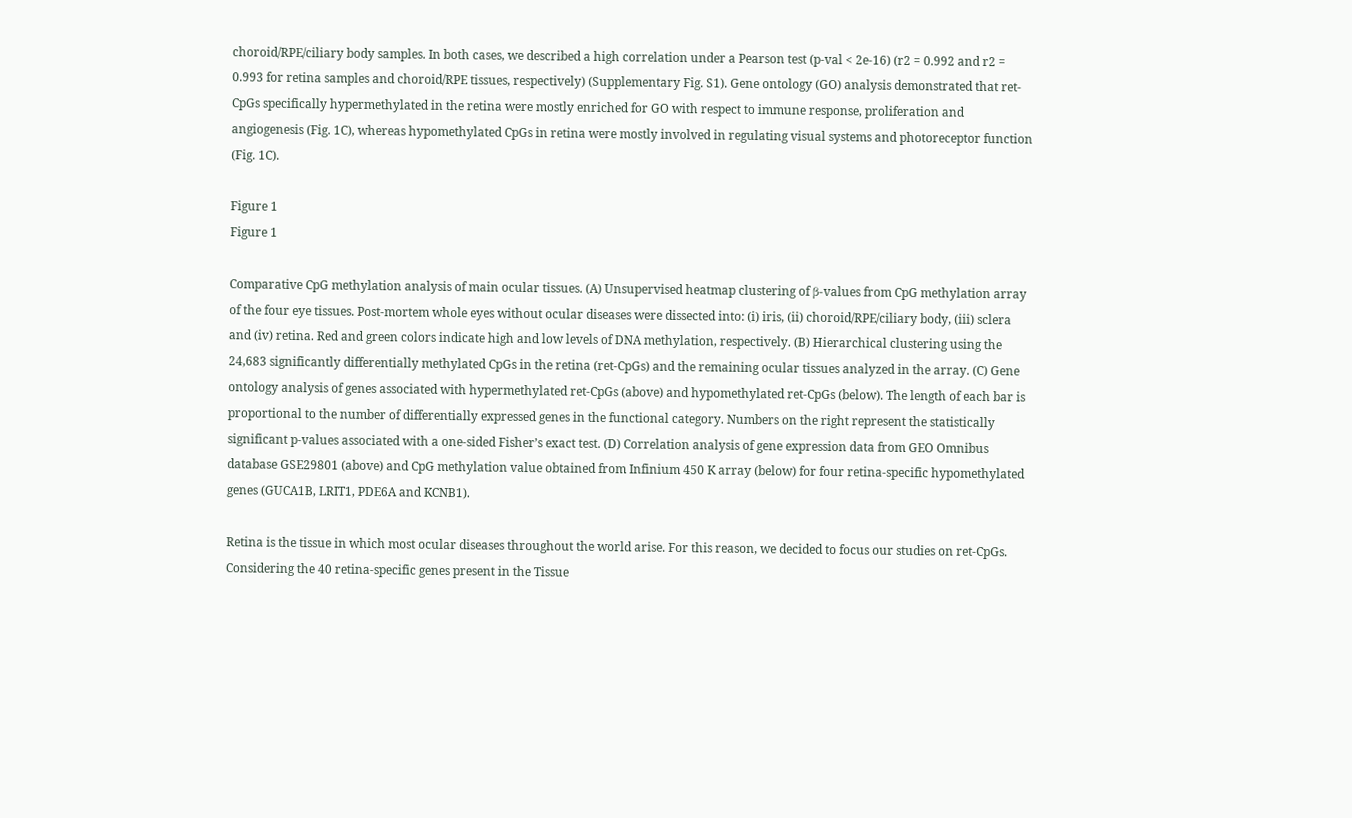choroid/RPE/ciliary body samples. In both cases, we described a high correlation under a Pearson test (p-val < 2e-16) (r2 = 0.992 and r2 = 0.993 for retina samples and choroid/RPE tissues, respectively) (Supplementary Fig. S1). Gene ontology (GO) analysis demonstrated that ret-CpGs specifically hypermethylated in the retina were mostly enriched for GO with respect to immune response, proliferation and angiogenesis (Fig. 1C), whereas hypomethylated CpGs in retina were mostly involved in regulating visual systems and photoreceptor function (Fig. 1C).

Figure 1
Figure 1

Comparative CpG methylation analysis of main ocular tissues. (A) Unsupervised heatmap clustering of β-values from CpG methylation array of the four eye tissues. Post-mortem whole eyes without ocular diseases were dissected into: (i) iris, (ii) choroid/RPE/ciliary body, (iii) sclera and (iv) retina. Red and green colors indicate high and low levels of DNA methylation, respectively. (B) Hierarchical clustering using the 24,683 significantly differentially methylated CpGs in the retina (ret-CpGs) and the remaining ocular tissues analyzed in the array. (C) Gene ontology analysis of genes associated with hypermethylated ret-CpGs (above) and hypomethylated ret-CpGs (below). The length of each bar is proportional to the number of differentially expressed genes in the functional category. Numbers on the right represent the statistically significant p-values associated with a one-sided Fisher’s exact test. (D) Correlation analysis of gene expression data from GEO Omnibus database GSE29801 (above) and CpG methylation value obtained from Infinium 450 K array (below) for four retina-specific hypomethylated genes (GUCA1B, LRIT1, PDE6A and KCNB1).

Retina is the tissue in which most ocular diseases throughout the world arise. For this reason, we decided to focus our studies on ret-CpGs. Considering the 40 retina-specific genes present in the Tissue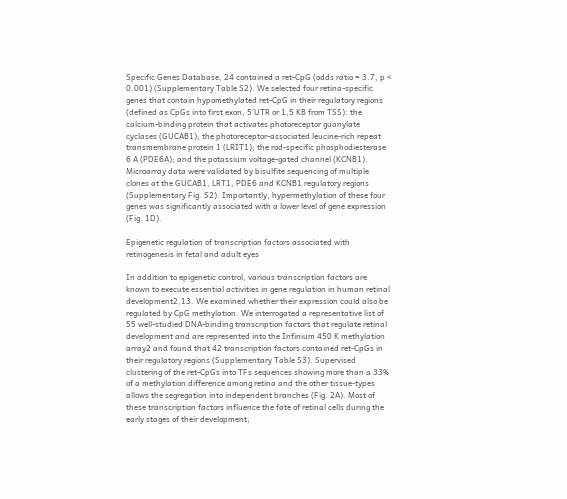Specific Genes Database, 24 contained a ret-CpG (odds ratio = 3.7, p < 0.001) (Supplementary Table S2). We selected four retina-specific genes that contain hypomethylated ret-CpG in their regulatory regions (defined as CpGs into first exon, 5′UTR or 1,5 KB from TSS): the calcium-binding protein that activates photoreceptor guanylate cyclases (GUCAB1); the photoreceptor-associated leucine-rich repeat transmembrane protein 1 (LRIT1); the rod-specific phosphodiesterase 6 A (PDE6A); and the potassium voltage-gated channel (KCNB1). Microarray data were validated by bisulfite sequencing of multiple clones at the GUCAB1, LRT1, PDE6 and KCNB1 regulatory regions (Supplementary Fig. S2). Importantly, hypermethylation of these four genes was significantly associated with a lower level of gene expression (Fig. 1D).

Epigenetic regulation of transcription factors associated with retinogenesis in fetal and adult eyes

In addition to epigenetic control, various transcription factors are known to execute essential activities in gene regulation in human retinal development2,13. We examined whether their expression could also be regulated by CpG methylation. We interrogated a representative list of 55 well-studied DNA-binding transcription factors that regulate retinal development and are represented into the Infinium 450 K methylation array2 and found that 42 transcription factors contained ret-CpGs in their regulatory regions (Supplementary Table S3). Supervised clustering of the ret-CpGs into TFs sequences showing more than a 33% of a methylation difference among retina and the other tissue-types allows the segregation into independent branches (Fig. 2A). Most of these transcription factors influence the fate of retinal cells during the early stages of their development;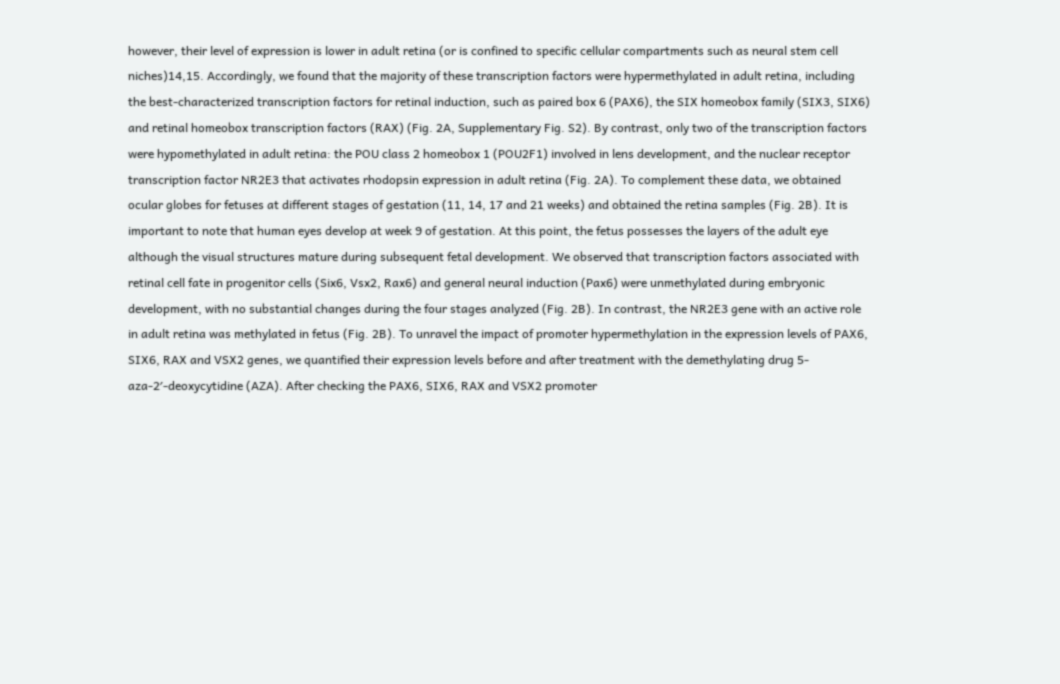however, their level of expression is lower in adult retina (or is confined to specific cellular compartments such as neural stem cell niches)14,15. Accordingly, we found that the majority of these transcription factors were hypermethylated in adult retina, including the best-characterized transcription factors for retinal induction, such as paired box 6 (PAX6), the SIX homeobox family (SIX3, SIX6) and retinal homeobox transcription factors (RAX) (Fig. 2A, Supplementary Fig. S2). By contrast, only two of the transcription factors were hypomethylated in adult retina: the POU class 2 homeobox 1 (POU2F1) involved in lens development, and the nuclear receptor transcription factor NR2E3 that activates rhodopsin expression in adult retina (Fig. 2A). To complement these data, we obtained ocular globes for fetuses at different stages of gestation (11, 14, 17 and 21 weeks) and obtained the retina samples (Fig. 2B). It is important to note that human eyes develop at week 9 of gestation. At this point, the fetus possesses the layers of the adult eye although the visual structures mature during subsequent fetal development. We observed that transcription factors associated with retinal cell fate in progenitor cells (Six6, Vsx2, Rax6) and general neural induction (Pax6) were unmethylated during embryonic development, with no substantial changes during the four stages analyzed (Fig. 2B). In contrast, the NR2E3 gene with an active role in adult retina was methylated in fetus (Fig. 2B). To unravel the impact of promoter hypermethylation in the expression levels of PAX6, SIX6, RAX and VSX2 genes, we quantified their expression levels before and after treatment with the demethylating drug 5-aza-2′-deoxycytidine (AZA). After checking the PAX6, SIX6, RAX and VSX2 promoter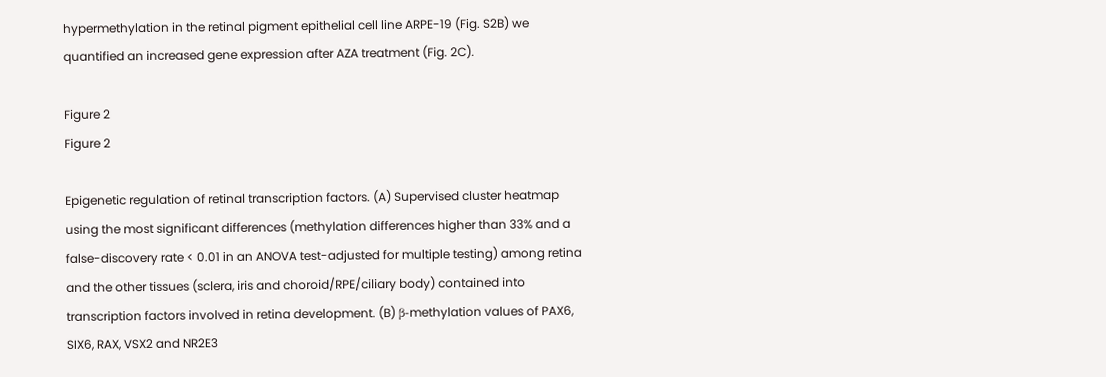hypermethylation in the retinal pigment epithelial cell line ARPE-19 (Fig. S2B) we quantified an increased gene expression after AZA treatment (Fig. 2C).

Figure 2
Figure 2

Epigenetic regulation of retinal transcription factors. (A) Supervised cluster heatmap using the most significant differences (methylation differences higher than 33% and a false-discovery rate < 0.01 in an ANOVA test-adjusted for multiple testing) among retina and the other tissues (sclera, iris and choroid/RPE/ciliary body) contained into transcription factors involved in retina development. (B) β-methylation values of PAX6, SIX6, RAX, VSX2 and NR2E3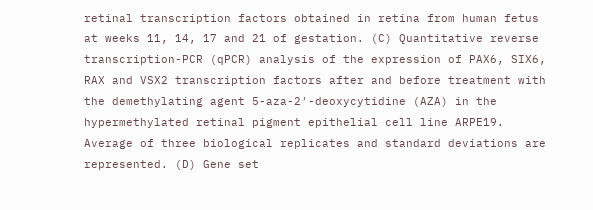retinal transcription factors obtained in retina from human fetus at weeks 11, 14, 17 and 21 of gestation. (C) Quantitative reverse transcription-PCR (qPCR) analysis of the expression of PAX6, SIX6, RAX and VSX2 transcription factors after and before treatment with the demethylating agent 5-aza-2′-deoxycytidine (AZA) in the hypermethylated retinal pigment epithelial cell line ARPE19. Average of three biological replicates and standard deviations are represented. (D) Gene set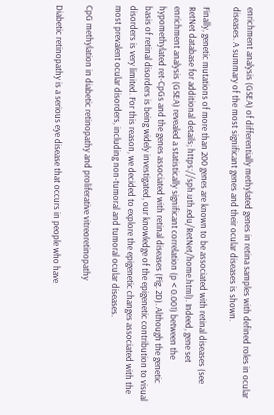enrichment analysis (GSEA) of differentially methylated genes in retina samples with defined roles in ocular diseases. A summary of the most significant genes and their ocular diseases is shown.

Finally, genetic mutations of more than 200 genes are known to be associated with retinal diseases (see RetNet database for additional details; https://sph.uth.edu/RetNet/home.html). Indeed, gene set enrichment analysis (GSEA) revealed a statistically significant correlation (p < 0.001) between the hypomethylated ret-CpGs and the genes associated with retinal diseases (Fig. 2D). Although the genetic basis of retinal disorders is being widely investigated, our knowledge of the epigenetic contribution to visual disorders is very limited. For this reason, we decided to explore the epigenetic changes associated with the most prevalent ocular disorders, including non-tumoral and tumoral ocular diseases.

CpG methylation in diabetic retinopathy and proliferative vitreoretinopathy

Diabetic retinopathy is a serious eye disease that occurs in people who have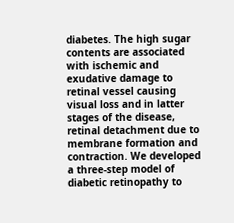diabetes. The high sugar contents are associated with ischemic and exudative damage to retinal vessel causing visual loss and in latter stages of the disease, retinal detachment due to membrane formation and contraction. We developed a three-step model of diabetic retinopathy to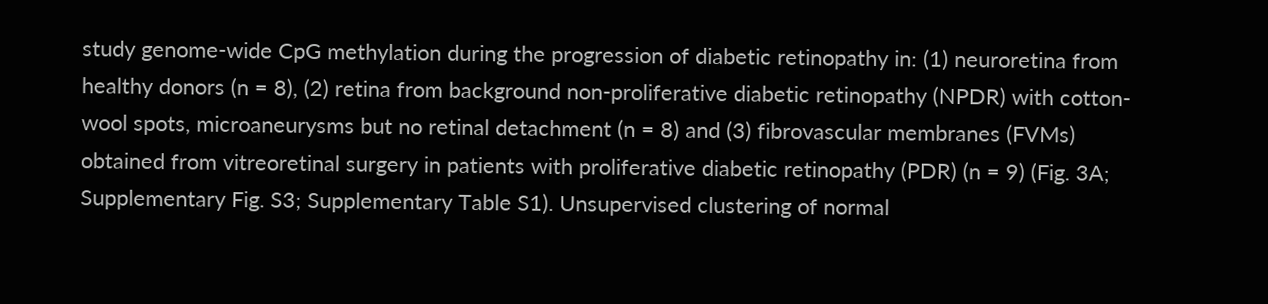study genome-wide CpG methylation during the progression of diabetic retinopathy in: (1) neuroretina from healthy donors (n = 8), (2) retina from background non-proliferative diabetic retinopathy (NPDR) with cotton-wool spots, microaneurysms but no retinal detachment (n = 8) and (3) fibrovascular membranes (FVMs) obtained from vitreoretinal surgery in patients with proliferative diabetic retinopathy (PDR) (n = 9) (Fig. 3A; Supplementary Fig. S3; Supplementary Table S1). Unsupervised clustering of normal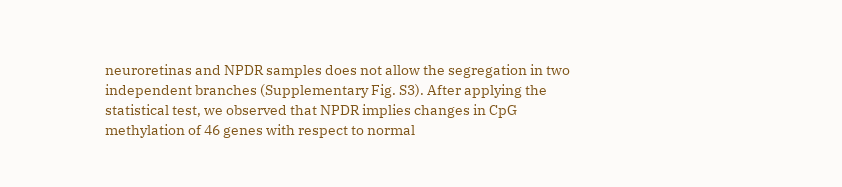neuroretinas and NPDR samples does not allow the segregation in two independent branches (Supplementary Fig. S3). After applying the statistical test, we observed that NPDR implies changes in CpG methylation of 46 genes with respect to normal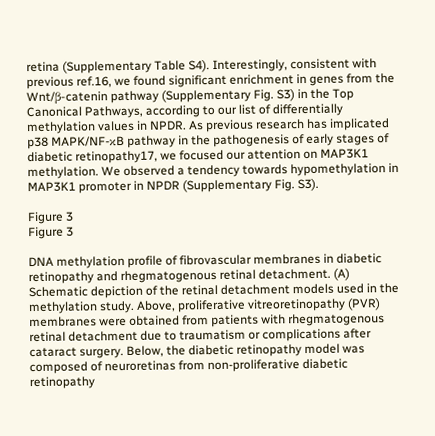retina (Supplementary Table S4). Interestingly, consistent with previous ref.16, we found significant enrichment in genes from the Wnt/β-catenin pathway (Supplementary Fig. S3) in the Top Canonical Pathways, according to our list of differentially methylation values in NPDR. As previous research has implicated p38 MAPK/NF-κB pathway in the pathogenesis of early stages of diabetic retinopathy17, we focused our attention on MAP3K1 methylation. We observed a tendency towards hypomethylation in MAP3K1 promoter in NPDR (Supplementary Fig. S3).

Figure 3
Figure 3

DNA methylation profile of fibrovascular membranes in diabetic retinopathy and rhegmatogenous retinal detachment. (A) Schematic depiction of the retinal detachment models used in the methylation study. Above, proliferative vitreoretinopathy (PVR) membranes were obtained from patients with rhegmatogenous retinal detachment due to traumatism or complications after cataract surgery. Below, the diabetic retinopathy model was composed of neuroretinas from non-proliferative diabetic retinopathy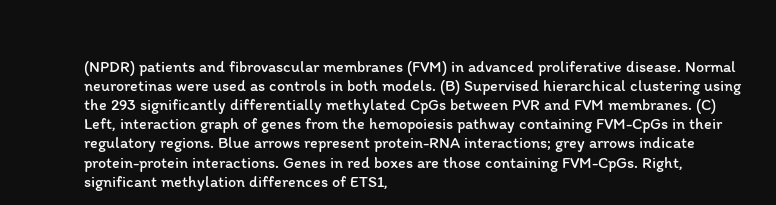(NPDR) patients and fibrovascular membranes (FVM) in advanced proliferative disease. Normal neuroretinas were used as controls in both models. (B) Supervised hierarchical clustering using the 293 significantly differentially methylated CpGs between PVR and FVM membranes. (C) Left, interaction graph of genes from the hemopoiesis pathway containing FVM-CpGs in their regulatory regions. Blue arrows represent protein-RNA interactions; grey arrows indicate protein-protein interactions. Genes in red boxes are those containing FVM-CpGs. Right, significant methylation differences of ETS1,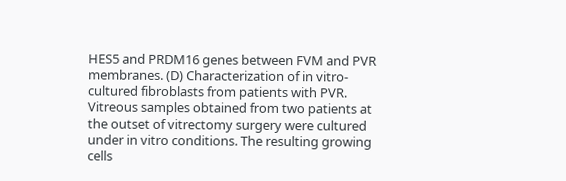HES5 and PRDM16 genes between FVM and PVR membranes. (D) Characterization of in vitro-cultured fibroblasts from patients with PVR. Vitreous samples obtained from two patients at the outset of vitrectomy surgery were cultured under in vitro conditions. The resulting growing cells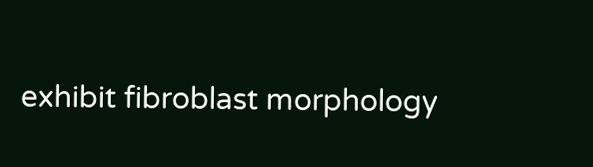exhibit fibroblast morphology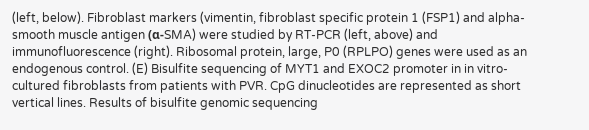(left, below). Fibroblast markers (vimentin, fibroblast specific protein 1 (FSP1) and alpha-smooth muscle antigen (α-SMA) were studied by RT-PCR (left, above) and immunofluorescence (right). Ribosomal protein, large, P0 (RPLPO) genes were used as an endogenous control. (E) Bisulfite sequencing of MYT1 and EXOC2 promoter in in vitro-cultured fibroblasts from patients with PVR. CpG dinucleotides are represented as short vertical lines. Results of bisulfite genomic sequencing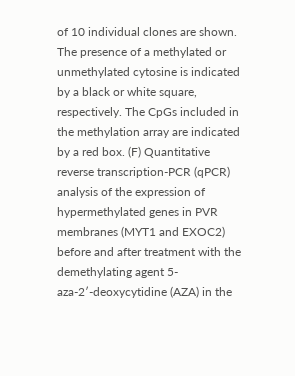of 10 individual clones are shown. The presence of a methylated or unmethylated cytosine is indicated by a black or white square, respectively. The CpGs included in the methylation array are indicated by a red box. (F) Quantitative reverse transcription-PCR (qPCR) analysis of the expression of hypermethylated genes in PVR membranes (MYT1 and EXOC2) before and after treatment with the demethylating agent 5-aza-2′-deoxycytidine (AZA) in the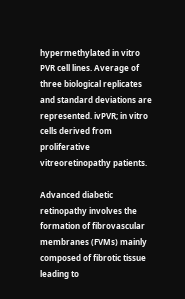hypermethylated in vitro PVR cell lines. Average of three biological replicates and standard deviations are represented. ivPVR; in vitro cells derived from proliferative vitreoretinopathy patients.

Advanced diabetic retinopathy involves the formation of fibrovascular membranes (FVMs) mainly composed of fibrotic tissue leading to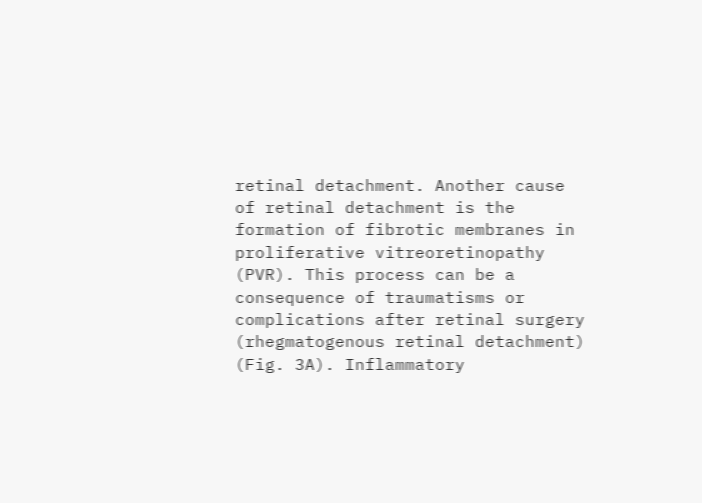retinal detachment. Another cause of retinal detachment is the formation of fibrotic membranes in proliferative vitreoretinopathy (PVR). This process can be a consequence of traumatisms or complications after retinal surgery (rhegmatogenous retinal detachment) (Fig. 3A). Inflammatory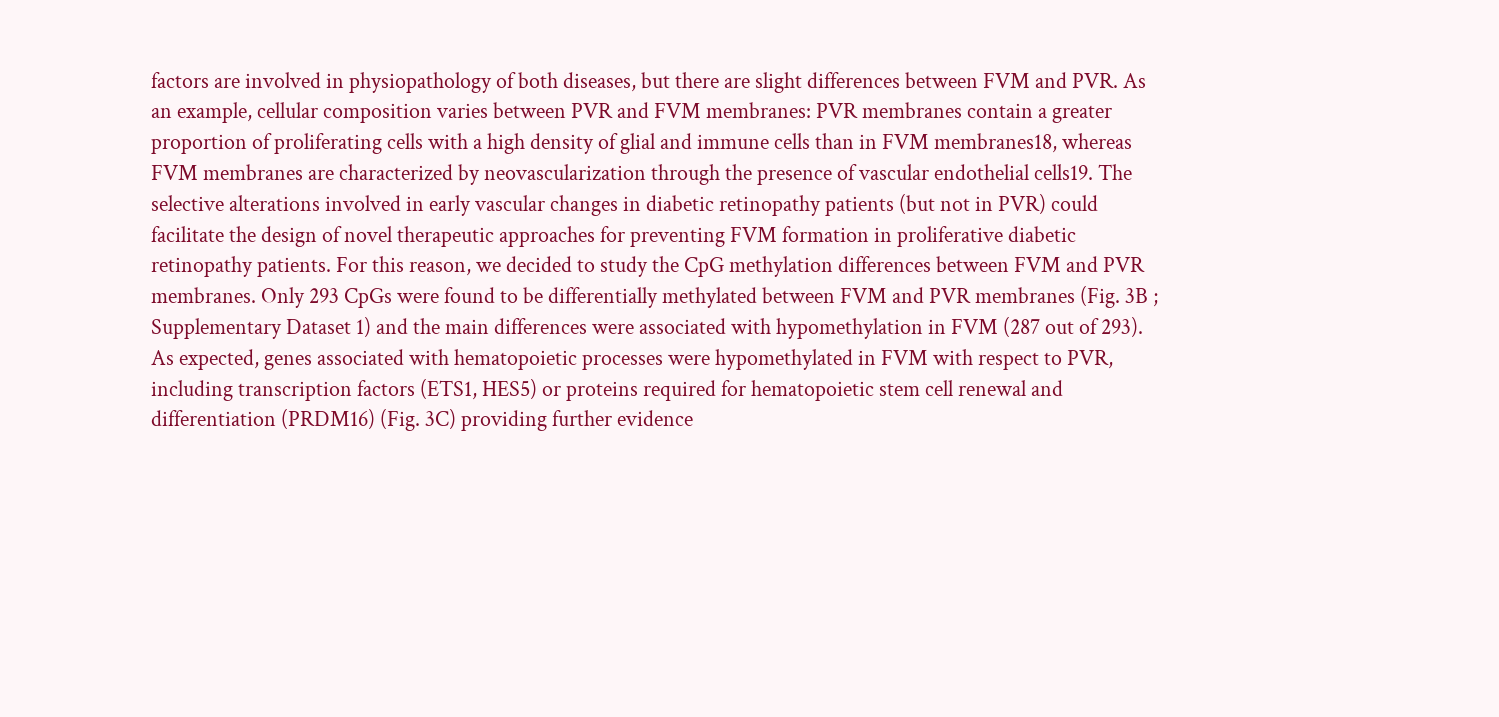factors are involved in physiopathology of both diseases, but there are slight differences between FVM and PVR. As an example, cellular composition varies between PVR and FVM membranes: PVR membranes contain a greater proportion of proliferating cells with a high density of glial and immune cells than in FVM membranes18, whereas FVM membranes are characterized by neovascularization through the presence of vascular endothelial cells19. The selective alterations involved in early vascular changes in diabetic retinopathy patients (but not in PVR) could facilitate the design of novel therapeutic approaches for preventing FVM formation in proliferative diabetic retinopathy patients. For this reason, we decided to study the CpG methylation differences between FVM and PVR membranes. Only 293 CpGs were found to be differentially methylated between FVM and PVR membranes (Fig. 3B ; Supplementary Dataset 1) and the main differences were associated with hypomethylation in FVM (287 out of 293). As expected, genes associated with hematopoietic processes were hypomethylated in FVM with respect to PVR, including transcription factors (ETS1, HES5) or proteins required for hematopoietic stem cell renewal and differentiation (PRDM16) (Fig. 3C) providing further evidence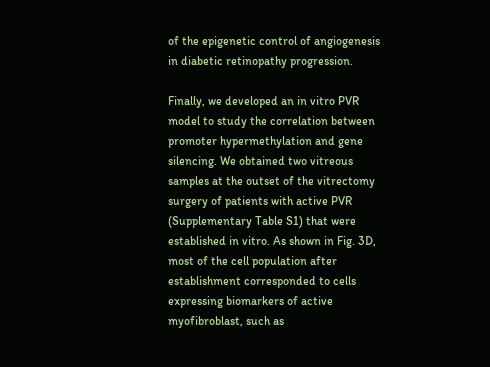of the epigenetic control of angiogenesis in diabetic retinopathy progression.

Finally, we developed an in vitro PVR model to study the correlation between promoter hypermethylation and gene silencing. We obtained two vitreous samples at the outset of the vitrectomy surgery of patients with active PVR (Supplementary Table S1) that were established in vitro. As shown in Fig. 3D, most of the cell population after establishment corresponded to cells expressing biomarkers of active myofibroblast, such as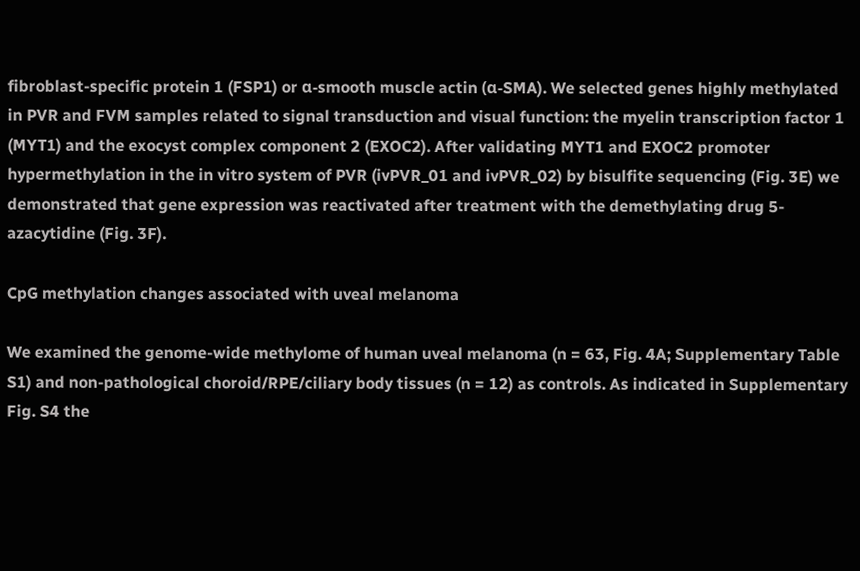fibroblast-specific protein 1 (FSP1) or α-smooth muscle actin (α-SMA). We selected genes highly methylated in PVR and FVM samples related to signal transduction and visual function: the myelin transcription factor 1 (MYT1) and the exocyst complex component 2 (EXOC2). After validating MYT1 and EXOC2 promoter hypermethylation in the in vitro system of PVR (ivPVR_01 and ivPVR_02) by bisulfite sequencing (Fig. 3E) we demonstrated that gene expression was reactivated after treatment with the demethylating drug 5-azacytidine (Fig. 3F).

CpG methylation changes associated with uveal melanoma

We examined the genome-wide methylome of human uveal melanoma (n = 63, Fig. 4A; Supplementary Table S1) and non-pathological choroid/RPE/ciliary body tissues (n = 12) as controls. As indicated in Supplementary Fig. S4 the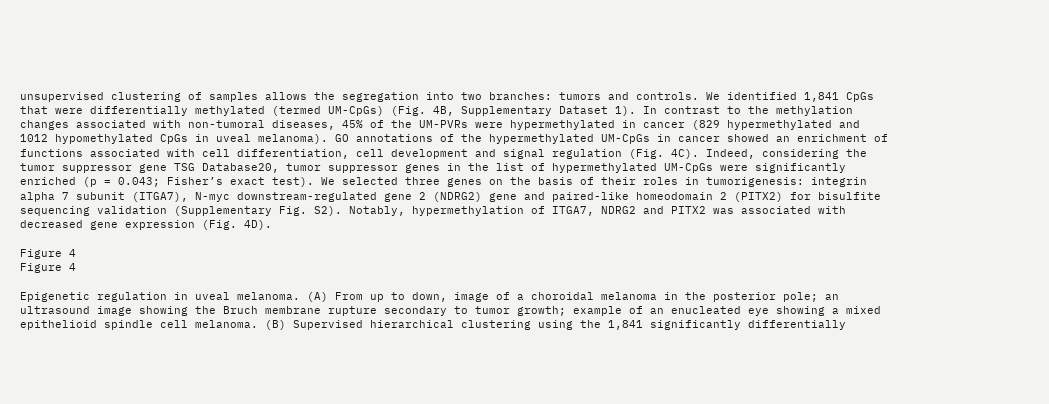unsupervised clustering of samples allows the segregation into two branches: tumors and controls. We identified 1,841 CpGs that were differentially methylated (termed UM-CpGs) (Fig. 4B, Supplementary Dataset 1). In contrast to the methylation changes associated with non-tumoral diseases, 45% of the UM-PVRs were hypermethylated in cancer (829 hypermethylated and 1012 hypomethylated CpGs in uveal melanoma). GO annotations of the hypermethylated UM-CpGs in cancer showed an enrichment of functions associated with cell differentiation, cell development and signal regulation (Fig. 4C). Indeed, considering the tumor suppressor gene TSG Database20, tumor suppressor genes in the list of hypermethylated UM-CpGs were significantly enriched (p = 0.043; Fisher’s exact test). We selected three genes on the basis of their roles in tumorigenesis: integrin alpha 7 subunit (ITGA7), N-myc downstream-regulated gene 2 (NDRG2) gene and paired-like homeodomain 2 (PITX2) for bisulfite sequencing validation (Supplementary Fig. S2). Notably, hypermethylation of ITGA7, NDRG2 and PITX2 was associated with decreased gene expression (Fig. 4D).

Figure 4
Figure 4

Epigenetic regulation in uveal melanoma. (A) From up to down, image of a choroidal melanoma in the posterior pole; an ultrasound image showing the Bruch membrane rupture secondary to tumor growth; example of an enucleated eye showing a mixed epithelioid spindle cell melanoma. (B) Supervised hierarchical clustering using the 1,841 significantly differentially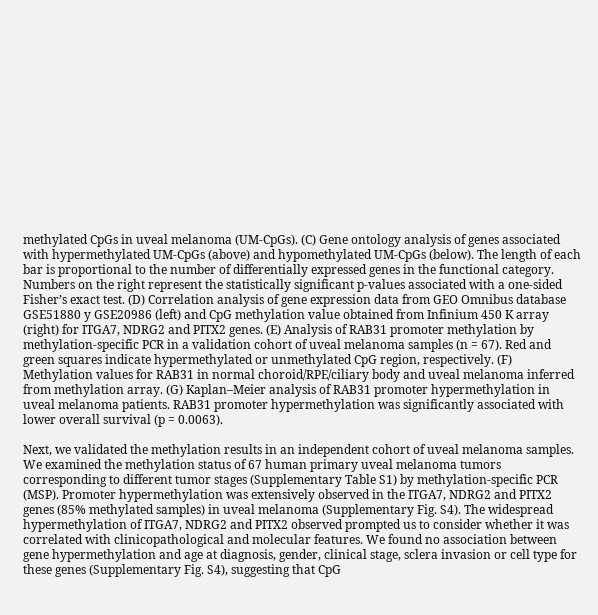methylated CpGs in uveal melanoma (UM-CpGs). (C) Gene ontology analysis of genes associated with hypermethylated UM-CpGs (above) and hypomethylated UM-CpGs (below). The length of each bar is proportional to the number of differentially expressed genes in the functional category. Numbers on the right represent the statistically significant p-values associated with a one-sided Fisher’s exact test. (D) Correlation analysis of gene expression data from GEO Omnibus database GSE51880 y GSE20986 (left) and CpG methylation value obtained from Infinium 450 K array (right) for ITGA7, NDRG2 and PITX2 genes. (E) Analysis of RAB31 promoter methylation by methylation-specific PCR in a validation cohort of uveal melanoma samples (n = 67). Red and green squares indicate hypermethylated or unmethylated CpG region, respectively. (F) Methylation values for RAB31 in normal choroid/RPE/ciliary body and uveal melanoma inferred from methylation array. (G) Kaplan–Meier analysis of RAB31 promoter hypermethylation in uveal melanoma patients. RAB31 promoter hypermethylation was significantly associated with lower overall survival (p = 0.0063).

Next, we validated the methylation results in an independent cohort of uveal melanoma samples. We examined the methylation status of 67 human primary uveal melanoma tumors corresponding to different tumor stages (Supplementary Table S1) by methylation-specific PCR (MSP). Promoter hypermethylation was extensively observed in the ITGA7, NDRG2 and PITX2 genes (85% methylated samples) in uveal melanoma (Supplementary Fig. S4). The widespread hypermethylation of ITGA7, NDRG2 and PITX2 observed prompted us to consider whether it was correlated with clinicopathological and molecular features. We found no association between gene hypermethylation and age at diagnosis, gender, clinical stage, sclera invasion or cell type for these genes (Supplementary Fig. S4), suggesting that CpG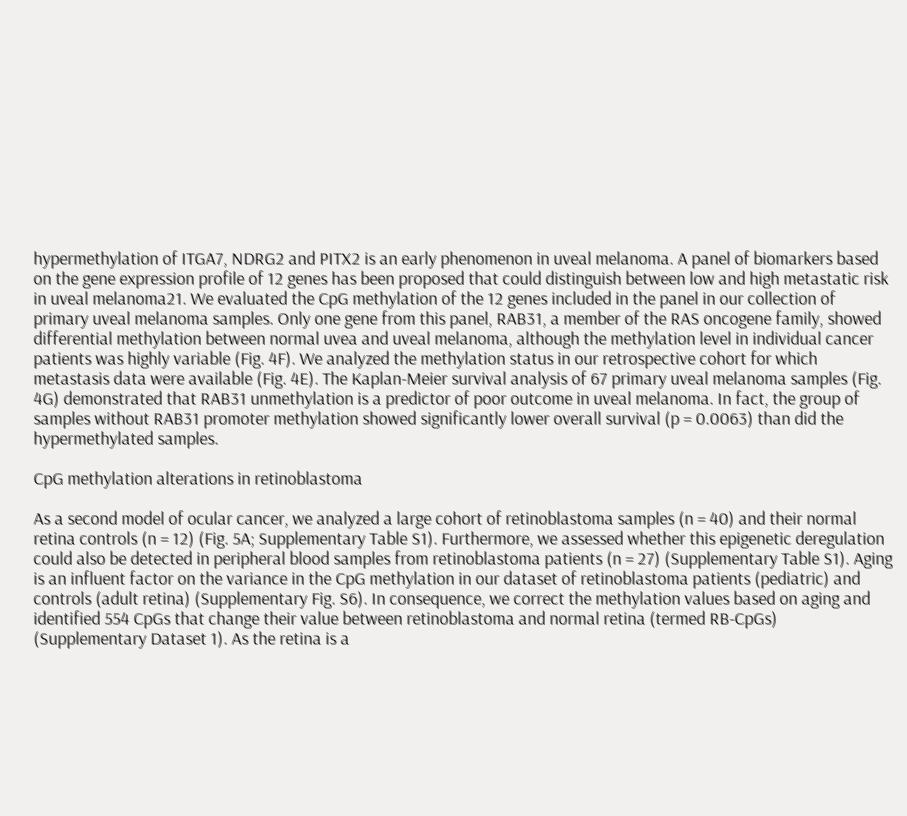hypermethylation of ITGA7, NDRG2 and PITX2 is an early phenomenon in uveal melanoma. A panel of biomarkers based on the gene expression profile of 12 genes has been proposed that could distinguish between low and high metastatic risk in uveal melanoma21. We evaluated the CpG methylation of the 12 genes included in the panel in our collection of primary uveal melanoma samples. Only one gene from this panel, RAB31, a member of the RAS oncogene family, showed differential methylation between normal uvea and uveal melanoma, although the methylation level in individual cancer patients was highly variable (Fig. 4F). We analyzed the methylation status in our retrospective cohort for which metastasis data were available (Fig. 4E). The Kaplan-Meier survival analysis of 67 primary uveal melanoma samples (Fig. 4G) demonstrated that RAB31 unmethylation is a predictor of poor outcome in uveal melanoma. In fact, the group of samples without RAB31 promoter methylation showed significantly lower overall survival (p = 0.0063) than did the hypermethylated samples.

CpG methylation alterations in retinoblastoma

As a second model of ocular cancer, we analyzed a large cohort of retinoblastoma samples (n = 40) and their normal retina controls (n = 12) (Fig. 5A; Supplementary Table S1). Furthermore, we assessed whether this epigenetic deregulation could also be detected in peripheral blood samples from retinoblastoma patients (n = 27) (Supplementary Table S1). Aging is an influent factor on the variance in the CpG methylation in our dataset of retinoblastoma patients (pediatric) and controls (adult retina) (Supplementary Fig. S6). In consequence, we correct the methylation values based on aging and identified 554 CpGs that change their value between retinoblastoma and normal retina (termed RB-CpGs) (Supplementary Dataset 1). As the retina is a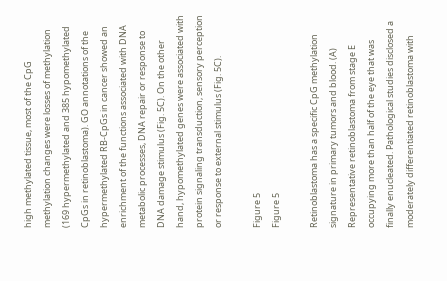high methylated tissue, most of the CpG methylation changes were losses of methylation (169 hypermethylated and 385 hypomethylated CpGs in retinoblastoma). GO annotations of the hypermethylated RB-CpGs in cancer showed an enrichment of the functions associated with DNA metabolic processes, DNA repair or response to DNA damage stimulus (Fig. 5C). On the other hand, hypomethylated genes were associated with protein signaling transduction, sensory perception or response to external stimulus (Fig. 5C).

Figure 5
Figure 5

Retinoblastoma has a specific CpG methylation signature in primary tumors and blood. (A) Representative retinoblastoma from stage E occupying more than half of the eye that was finally enucleated. Pathological studies disclosed a moderately differentiated retinoblastoma with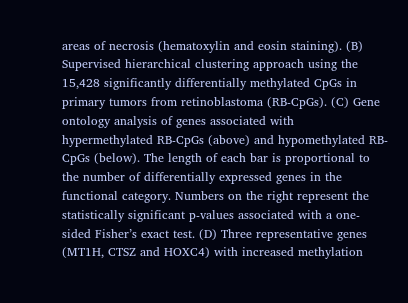areas of necrosis (hematoxylin and eosin staining). (B) Supervised hierarchical clustering approach using the 15,428 significantly differentially methylated CpGs in primary tumors from retinoblastoma (RB-CpGs). (C) Gene ontology analysis of genes associated with hypermethylated RB-CpGs (above) and hypomethylated RB-CpGs (below). The length of each bar is proportional to the number of differentially expressed genes in the functional category. Numbers on the right represent the statistically significant p-values associated with a one-sided Fisher’s exact test. (D) Three representative genes (MT1H, CTSZ and HOXC4) with increased methylation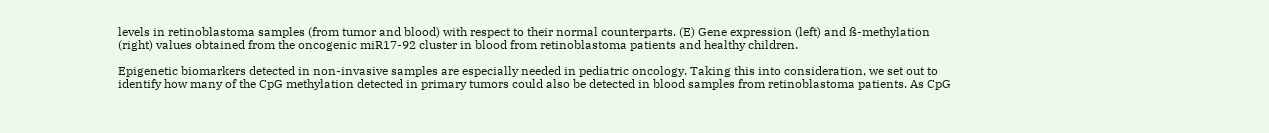levels in retinoblastoma samples (from tumor and blood) with respect to their normal counterparts. (E) Gene expression (left) and ß-methylation (right) values obtained from the oncogenic miR17-92 cluster in blood from retinoblastoma patients and healthy children.

Epigenetic biomarkers detected in non-invasive samples are especially needed in pediatric oncology. Taking this into consideration, we set out to identify how many of the CpG methylation detected in primary tumors could also be detected in blood samples from retinoblastoma patients. As CpG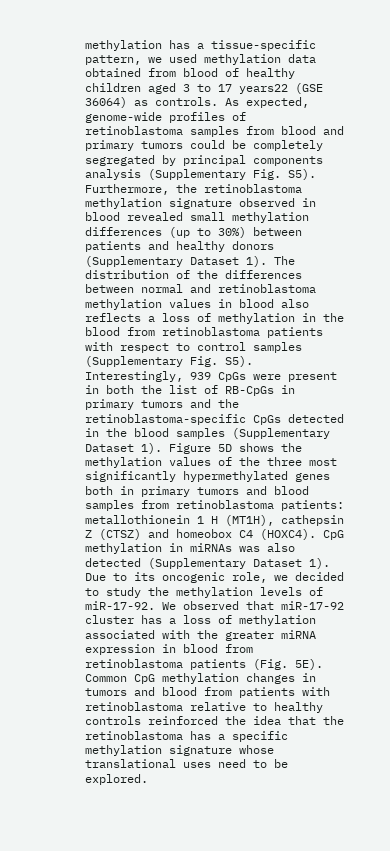methylation has a tissue-specific pattern, we used methylation data obtained from blood of healthy children aged 3 to 17 years22 (GSE 36064) as controls. As expected, genome-wide profiles of retinoblastoma samples from blood and primary tumors could be completely segregated by principal components analysis (Supplementary Fig. S5). Furthermore, the retinoblastoma methylation signature observed in blood revealed small methylation differences (up to 30%) between patients and healthy donors (Supplementary Dataset 1). The distribution of the differences between normal and retinoblastoma methylation values in blood also reflects a loss of methylation in the blood from retinoblastoma patients with respect to control samples (Supplementary Fig. S5). Interestingly, 939 CpGs were present in both the list of RB-CpGs in primary tumors and the retinoblastoma-specific CpGs detected in the blood samples (Supplementary Dataset 1). Figure 5D shows the methylation values of the three most significantly hypermethylated genes both in primary tumors and blood samples from retinoblastoma patients: metallothionein 1 H (MT1H), cathepsin Z (CTSZ) and homeobox C4 (HOXC4). CpG methylation in miRNAs was also detected (Supplementary Dataset 1). Due to its oncogenic role, we decided to study the methylation levels of miR-17-92. We observed that miR-17-92 cluster has a loss of methylation associated with the greater miRNA expression in blood from retinoblastoma patients (Fig. 5E). Common CpG methylation changes in tumors and blood from patients with retinoblastoma relative to healthy controls reinforced the idea that the retinoblastoma has a specific methylation signature whose translational uses need to be explored.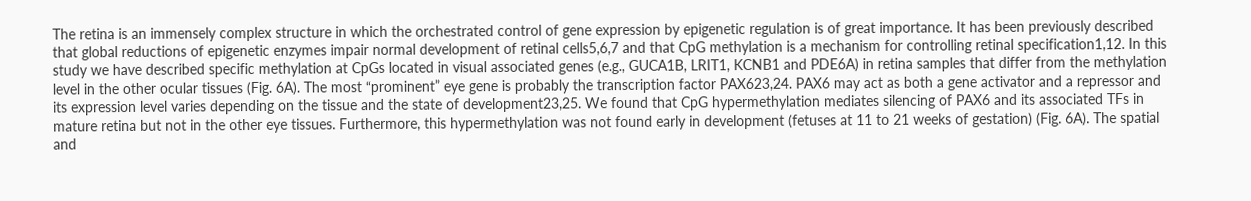The retina is an immensely complex structure in which the orchestrated control of gene expression by epigenetic regulation is of great importance. It has been previously described that global reductions of epigenetic enzymes impair normal development of retinal cells5,6,7 and that CpG methylation is a mechanism for controlling retinal specification1,12. In this study we have described specific methylation at CpGs located in visual associated genes (e.g., GUCA1B, LRIT1, KCNB1 and PDE6A) in retina samples that differ from the methylation level in the other ocular tissues (Fig. 6A). The most “prominent” eye gene is probably the transcription factor PAX623,24. PAX6 may act as both a gene activator and a repressor and its expression level varies depending on the tissue and the state of development23,25. We found that CpG hypermethylation mediates silencing of PAX6 and its associated TFs in mature retina but not in the other eye tissues. Furthermore, this hypermethylation was not found early in development (fetuses at 11 to 21 weeks of gestation) (Fig. 6A). The spatial and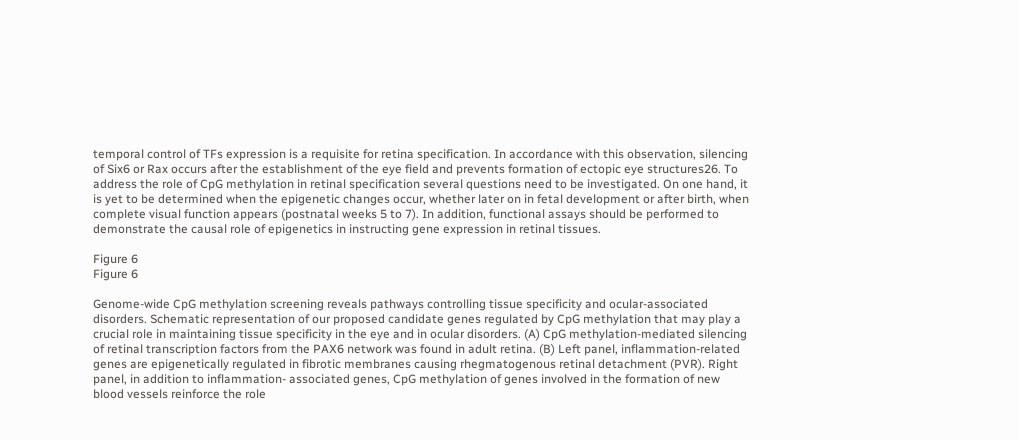temporal control of TFs expression is a requisite for retina specification. In accordance with this observation, silencing of Six6 or Rax occurs after the establishment of the eye field and prevents formation of ectopic eye structures26. To address the role of CpG methylation in retinal specification several questions need to be investigated. On one hand, it is yet to be determined when the epigenetic changes occur, whether later on in fetal development or after birth, when complete visual function appears (postnatal weeks 5 to 7). In addition, functional assays should be performed to demonstrate the causal role of epigenetics in instructing gene expression in retinal tissues.

Figure 6
Figure 6

Genome-wide CpG methylation screening reveals pathways controlling tissue specificity and ocular-associated disorders. Schematic representation of our proposed candidate genes regulated by CpG methylation that may play a crucial role in maintaining tissue specificity in the eye and in ocular disorders. (A) CpG methylation-mediated silencing of retinal transcription factors from the PAX6 network was found in adult retina. (B) Left panel, inflammation-related genes are epigenetically regulated in fibrotic membranes causing rhegmatogenous retinal detachment (PVR). Right panel, in addition to inflammation- associated genes, CpG methylation of genes involved in the formation of new blood vessels reinforce the role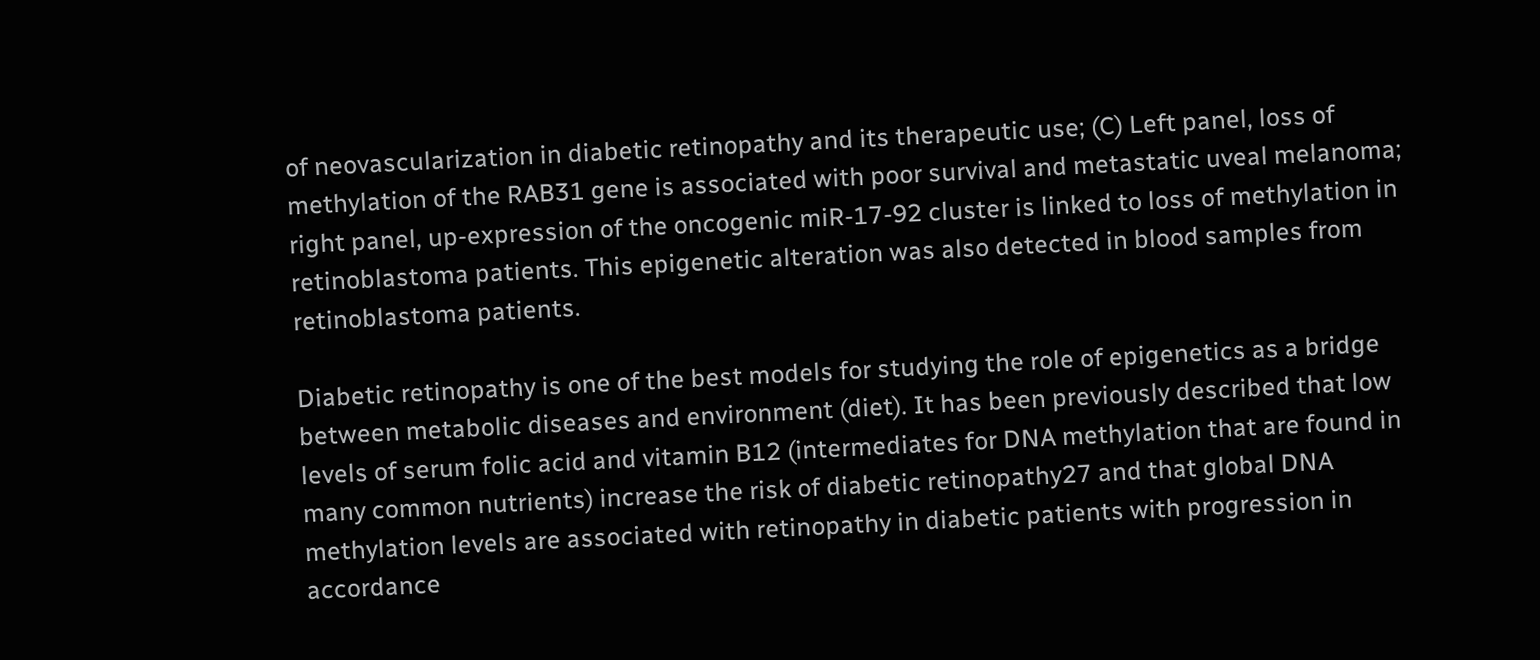of neovascularization in diabetic retinopathy and its therapeutic use; (C) Left panel, loss of methylation of the RAB31 gene is associated with poor survival and metastatic uveal melanoma; right panel, up-expression of the oncogenic miR-17-92 cluster is linked to loss of methylation in retinoblastoma patients. This epigenetic alteration was also detected in blood samples from retinoblastoma patients.

Diabetic retinopathy is one of the best models for studying the role of epigenetics as a bridge between metabolic diseases and environment (diet). It has been previously described that low levels of serum folic acid and vitamin B12 (intermediates for DNA methylation that are found in many common nutrients) increase the risk of diabetic retinopathy27 and that global DNA methylation levels are associated with retinopathy in diabetic patients with progression in accordance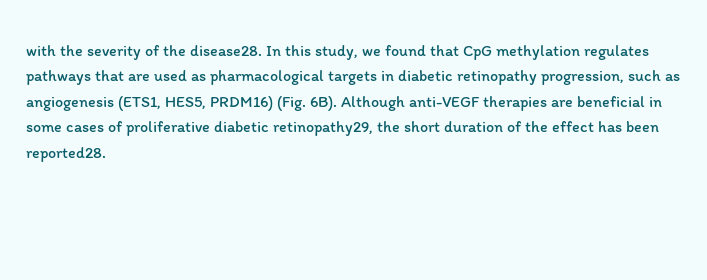with the severity of the disease28. In this study, we found that CpG methylation regulates pathways that are used as pharmacological targets in diabetic retinopathy progression, such as angiogenesis (ETS1, HES5, PRDM16) (Fig. 6B). Although anti-VEGF therapies are beneficial in some cases of proliferative diabetic retinopathy29, the short duration of the effect has been reported28.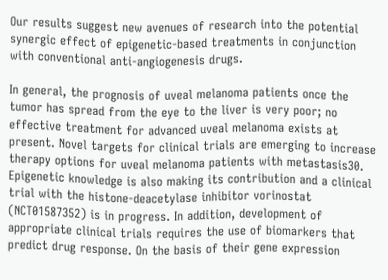Our results suggest new avenues of research into the potential synergic effect of epigenetic-based treatments in conjunction with conventional anti-angiogenesis drugs.

In general, the prognosis of uveal melanoma patients once the tumor has spread from the eye to the liver is very poor; no effective treatment for advanced uveal melanoma exists at present. Novel targets for clinical trials are emerging to increase therapy options for uveal melanoma patients with metastasis30. Epigenetic knowledge is also making its contribution and a clinical trial with the histone-deacetylase inhibitor vorinostat (NCT01587352) is in progress. In addition, development of appropriate clinical trials requires the use of biomarkers that predict drug response. On the basis of their gene expression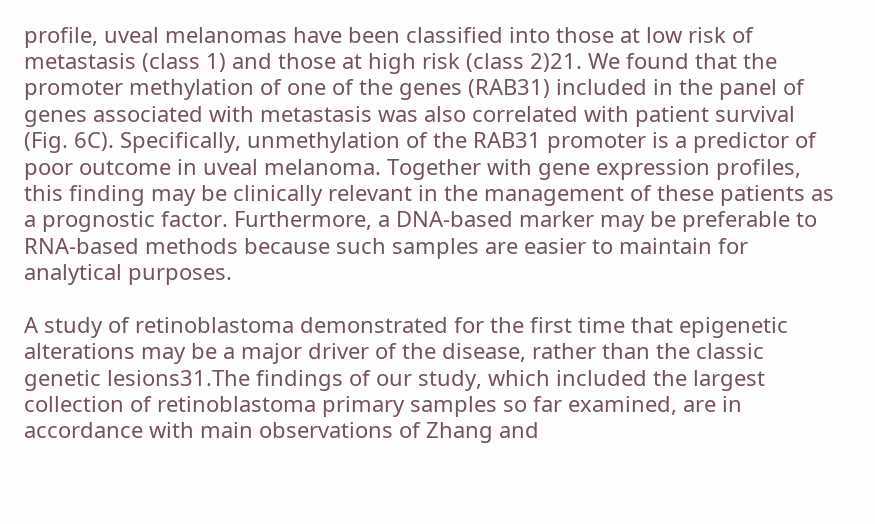profile, uveal melanomas have been classified into those at low risk of metastasis (class 1) and those at high risk (class 2)21. We found that the promoter methylation of one of the genes (RAB31) included in the panel of genes associated with metastasis was also correlated with patient survival (Fig. 6C). Specifically, unmethylation of the RAB31 promoter is a predictor of poor outcome in uveal melanoma. Together with gene expression profiles, this finding may be clinically relevant in the management of these patients as a prognostic factor. Furthermore, a DNA-based marker may be preferable to RNA-based methods because such samples are easier to maintain for analytical purposes.

A study of retinoblastoma demonstrated for the first time that epigenetic alterations may be a major driver of the disease, rather than the classic genetic lesions31.The findings of our study, which included the largest collection of retinoblastoma primary samples so far examined, are in accordance with main observations of Zhang and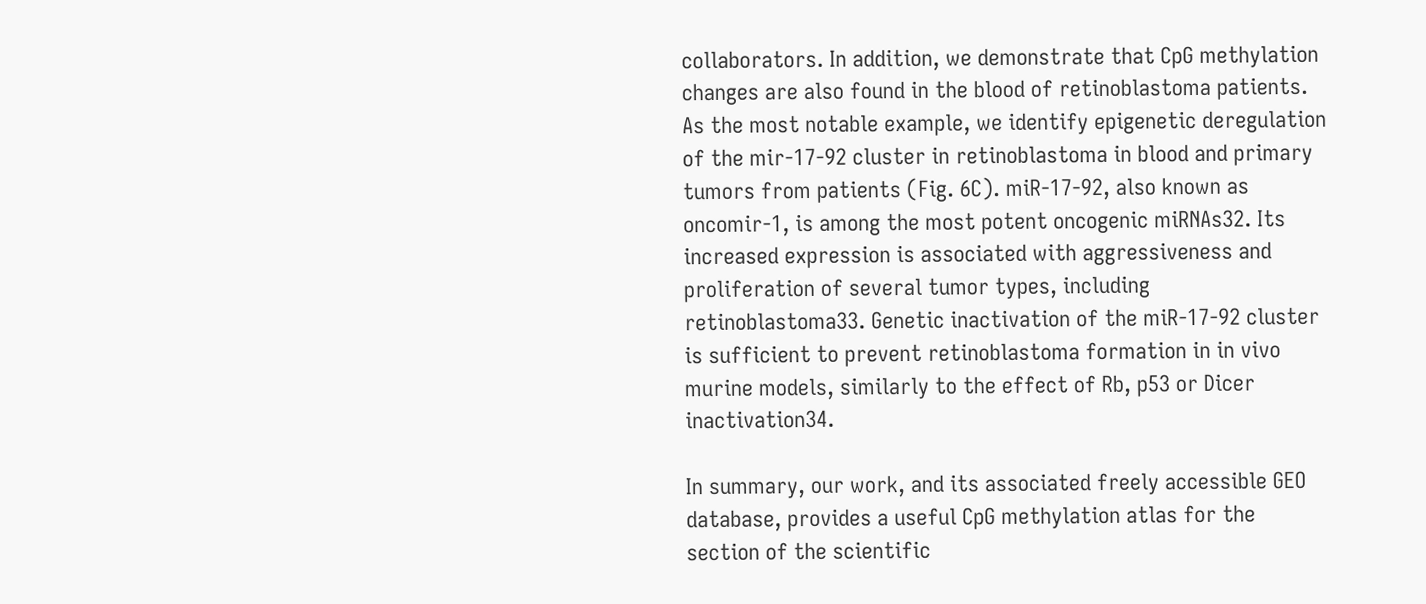collaborators. In addition, we demonstrate that CpG methylation changes are also found in the blood of retinoblastoma patients. As the most notable example, we identify epigenetic deregulation of the mir-17-92 cluster in retinoblastoma in blood and primary tumors from patients (Fig. 6C). miR-17-92, also known as oncomir-1, is among the most potent oncogenic miRNAs32. Its increased expression is associated with aggressiveness and proliferation of several tumor types, including retinoblastoma33. Genetic inactivation of the miR-17-92 cluster is sufficient to prevent retinoblastoma formation in in vivo murine models, similarly to the effect of Rb, p53 or Dicer inactivation34.

In summary, our work, and its associated freely accessible GEO database, provides a useful CpG methylation atlas for the section of the scientific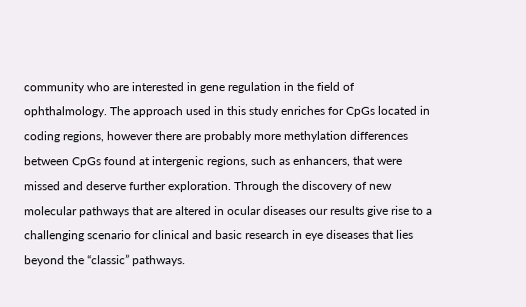community who are interested in gene regulation in the field of ophthalmology. The approach used in this study enriches for CpGs located in coding regions, however there are probably more methylation differences between CpGs found at intergenic regions, such as enhancers, that were missed and deserve further exploration. Through the discovery of new molecular pathways that are altered in ocular diseases our results give rise to a challenging scenario for clinical and basic research in eye diseases that lies beyond the “classic” pathways.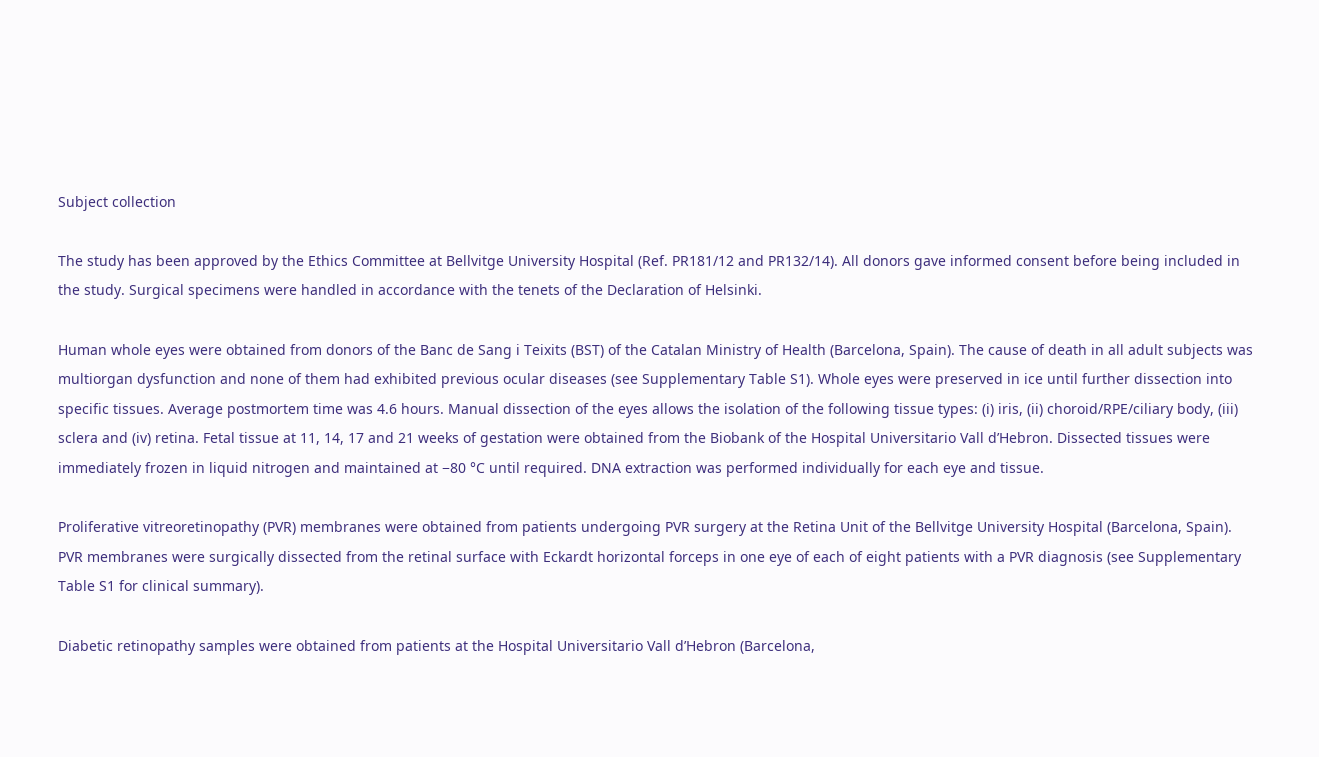Subject collection

The study has been approved by the Ethics Committee at Bellvitge University Hospital (Ref. PR181/12 and PR132/14). All donors gave informed consent before being included in the study. Surgical specimens were handled in accordance with the tenets of the Declaration of Helsinki.

Human whole eyes were obtained from donors of the Banc de Sang i Teixits (BST) of the Catalan Ministry of Health (Barcelona, Spain). The cause of death in all adult subjects was multiorgan dysfunction and none of them had exhibited previous ocular diseases (see Supplementary Table S1). Whole eyes were preserved in ice until further dissection into specific tissues. Average postmortem time was 4.6 hours. Manual dissection of the eyes allows the isolation of the following tissue types: (i) iris, (ii) choroid/RPE/ciliary body, (iii) sclera and (iv) retina. Fetal tissue at 11, 14, 17 and 21 weeks of gestation were obtained from the Biobank of the Hospital Universitario Vall d’Hebron. Dissected tissues were immediately frozen in liquid nitrogen and maintained at −80 °C until required. DNA extraction was performed individually for each eye and tissue.

Proliferative vitreoretinopathy (PVR) membranes were obtained from patients undergoing PVR surgery at the Retina Unit of the Bellvitge University Hospital (Barcelona, Spain). PVR membranes were surgically dissected from the retinal surface with Eckardt horizontal forceps in one eye of each of eight patients with a PVR diagnosis (see Supplementary Table S1 for clinical summary).

Diabetic retinopathy samples were obtained from patients at the Hospital Universitario Vall d’Hebron (Barcelona,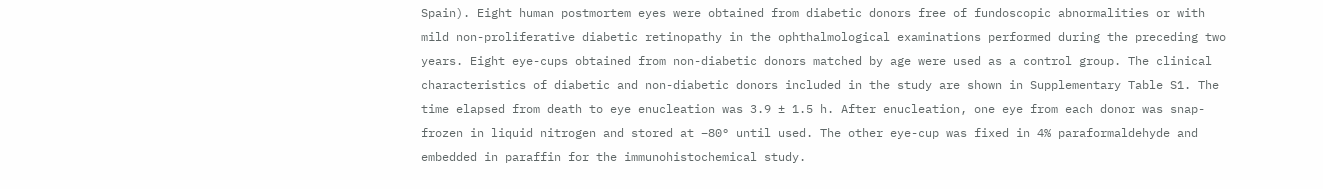Spain). Eight human postmortem eyes were obtained from diabetic donors free of fundoscopic abnormalities or with mild non-proliferative diabetic retinopathy in the ophthalmological examinations performed during the preceding two years. Eight eye-cups obtained from non-diabetic donors matched by age were used as a control group. The clinical characteristics of diabetic and non-diabetic donors included in the study are shown in Supplementary Table S1. The time elapsed from death to eye enucleation was 3.9 ± 1.5 h. After enucleation, one eye from each donor was snap-frozen in liquid nitrogen and stored at −80° until used. The other eye-cup was fixed in 4% paraformaldehyde and embedded in paraffin for the immunohistochemical study.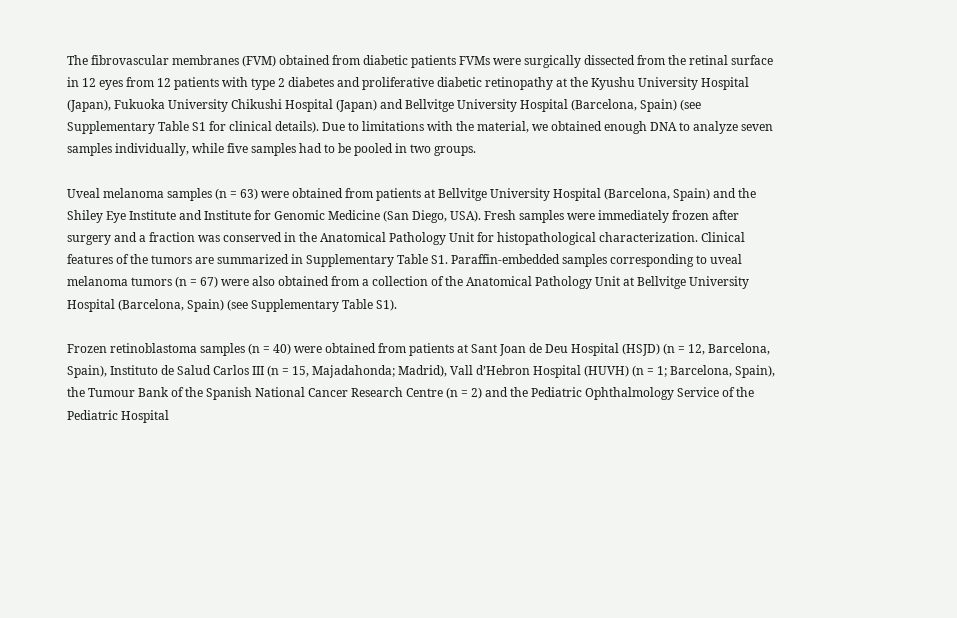The fibrovascular membranes (FVM) obtained from diabetic patients FVMs were surgically dissected from the retinal surface in 12 eyes from 12 patients with type 2 diabetes and proliferative diabetic retinopathy at the Kyushu University Hospital (Japan), Fukuoka University Chikushi Hospital (Japan) and Bellvitge University Hospital (Barcelona, Spain) (see Supplementary Table S1 for clinical details). Due to limitations with the material, we obtained enough DNA to analyze seven samples individually, while five samples had to be pooled in two groups.

Uveal melanoma samples (n = 63) were obtained from patients at Bellvitge University Hospital (Barcelona, Spain) and the Shiley Eye Institute and Institute for Genomic Medicine (San Diego, USA). Fresh samples were immediately frozen after surgery and a fraction was conserved in the Anatomical Pathology Unit for histopathological characterization. Clinical features of the tumors are summarized in Supplementary Table S1. Paraffin-embedded samples corresponding to uveal melanoma tumors (n = 67) were also obtained from a collection of the Anatomical Pathology Unit at Bellvitge University Hospital (Barcelona, Spain) (see Supplementary Table S1).

Frozen retinoblastoma samples (n = 40) were obtained from patients at Sant Joan de Deu Hospital (HSJD) (n = 12, Barcelona, Spain), Instituto de Salud Carlos III (n = 15, Majadahonda; Madrid), Vall d’Hebron Hospital (HUVH) (n = 1; Barcelona, Spain), the Tumour Bank of the Spanish National Cancer Research Centre (n = 2) and the Pediatric Ophthalmology Service of the Pediatric Hospital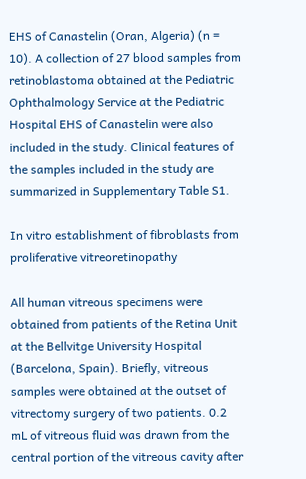EHS of Canastelin (Oran, Algeria) (n = 10). A collection of 27 blood samples from retinoblastoma obtained at the Pediatric Ophthalmology Service at the Pediatric Hospital EHS of Canastelin were also included in the study. Clinical features of the samples included in the study are summarized in Supplementary Table S1.

In vitro establishment of fibroblasts from proliferative vitreoretinopathy

All human vitreous specimens were obtained from patients of the Retina Unit at the Bellvitge University Hospital (Barcelona, Spain). Briefly, vitreous samples were obtained at the outset of vitrectomy surgery of two patients. 0.2 mL of vitreous fluid was drawn from the central portion of the vitreous cavity after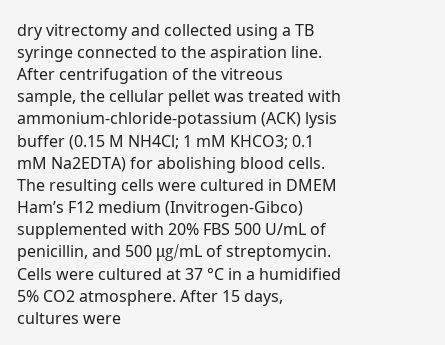dry vitrectomy and collected using a TB syringe connected to the aspiration line. After centrifugation of the vitreous sample, the cellular pellet was treated with ammonium-chloride-potassium (ACK) lysis buffer (0.15 M NH4Cl; 1 mM KHCO3; 0.1 mM Na2EDTA) for abolishing blood cells. The resulting cells were cultured in DMEM Ham’s F12 medium (Invitrogen-Gibco) supplemented with 20% FBS 500 U/mL of penicillin, and 500 μg/mL of streptomycin. Cells were cultured at 37 °C in a humidified 5% CO2 atmosphere. After 15 days, cultures were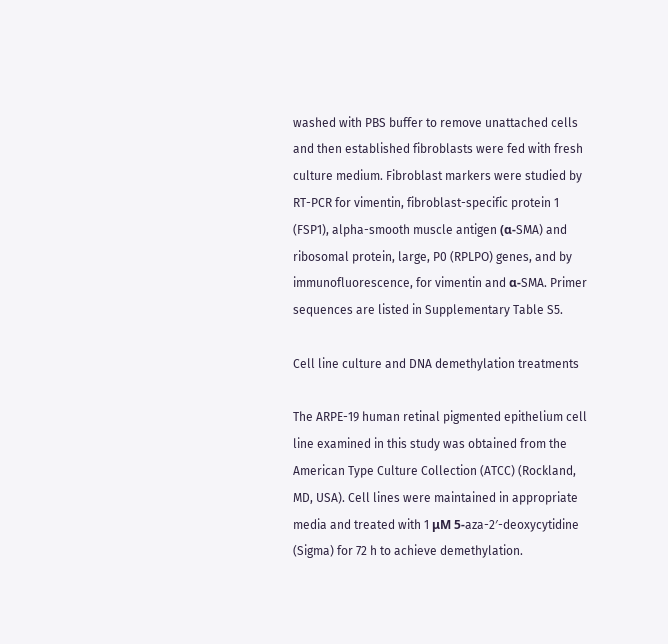washed with PBS buffer to remove unattached cells and then established fibroblasts were fed with fresh culture medium. Fibroblast markers were studied by RT-PCR for vimentin, fibroblast-specific protein 1 (FSP1), alpha-smooth muscle antigen (α-SMA) and ribosomal protein, large, P0 (RPLPO) genes, and by immunofluorescence, for vimentin and α-SMA. Primer sequences are listed in Supplementary Table S5.

Cell line culture and DNA demethylation treatments

The ARPE-19 human retinal pigmented epithelium cell line examined in this study was obtained from the American Type Culture Collection (ATCC) (Rockland, MD, USA). Cell lines were maintained in appropriate media and treated with 1 μM 5-aza-2′-deoxycytidine (Sigma) for 72 h to achieve demethylation.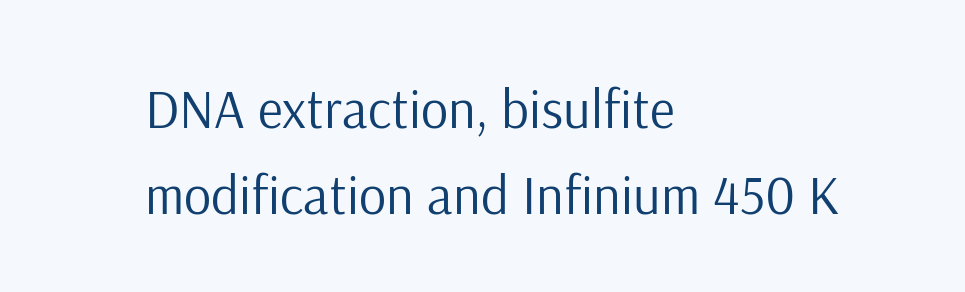DNA extraction, bisulfite modification and Infinium 450 K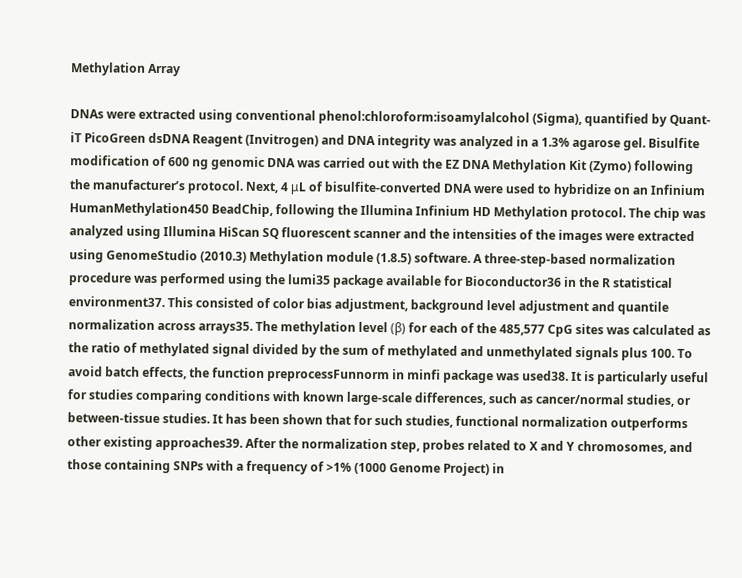Methylation Array

DNAs were extracted using conventional phenol:chloroform:isoamylalcohol (Sigma), quantified by Quant-iT PicoGreen dsDNA Reagent (Invitrogen) and DNA integrity was analyzed in a 1.3% agarose gel. Bisulfite modification of 600 ng genomic DNA was carried out with the EZ DNA Methylation Kit (Zymo) following the manufacturer’s protocol. Next, 4 μL of bisulfite-converted DNA were used to hybridize on an Infinium HumanMethylation450 BeadChip, following the Illumina Infinium HD Methylation protocol. The chip was analyzed using Illumina HiScan SQ fluorescent scanner and the intensities of the images were extracted using GenomeStudio (2010.3) Methylation module (1.8.5) software. A three-step-based normalization procedure was performed using the lumi35 package available for Bioconductor36 in the R statistical environment37. This consisted of color bias adjustment, background level adjustment and quantile normalization across arrays35. The methylation level (β) for each of the 485,577 CpG sites was calculated as the ratio of methylated signal divided by the sum of methylated and unmethylated signals plus 100. To avoid batch effects, the function preprocessFunnorm in minfi package was used38. It is particularly useful for studies comparing conditions with known large-scale differences, such as cancer/normal studies, or between-tissue studies. It has been shown that for such studies, functional normalization outperforms other existing approaches39. After the normalization step, probes related to X and Y chromosomes, and those containing SNPs with a frequency of >1% (1000 Genome Project) in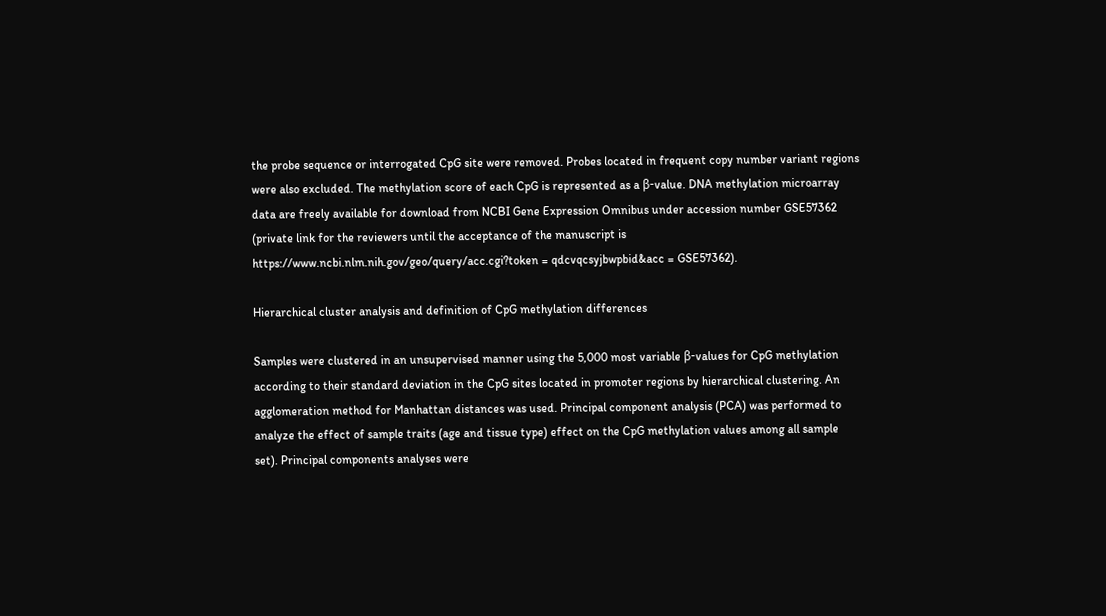the probe sequence or interrogated CpG site were removed. Probes located in frequent copy number variant regions were also excluded. The methylation score of each CpG is represented as a β-value. DNA methylation microarray data are freely available for download from NCBI Gene Expression Omnibus under accession number GSE57362 (private link for the reviewers until the acceptance of the manuscript is https://www.ncbi.nlm.nih.gov/geo/query/acc.cgi?token = qdcvqcsyjbwpbid&acc = GSE57362).

Hierarchical cluster analysis and definition of CpG methylation differences

Samples were clustered in an unsupervised manner using the 5,000 most variable β-values for CpG methylation according to their standard deviation in the CpG sites located in promoter regions by hierarchical clustering. An agglomeration method for Manhattan distances was used. Principal component analysis (PCA) was performed to analyze the effect of sample traits (age and tissue type) effect on the CpG methylation values among all sample set). Principal components analyses were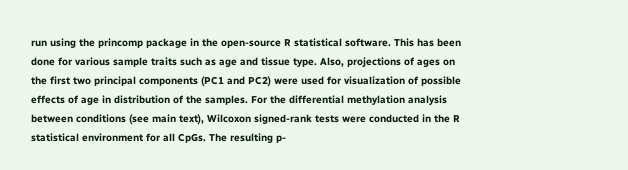run using the princomp package in the open-source R statistical software. This has been done for various sample traits such as age and tissue type. Also, projections of ages on the first two principal components (PC1 and PC2) were used for visualization of possible effects of age in distribution of the samples. For the differential methylation analysis between conditions (see main text), Wilcoxon signed-rank tests were conducted in the R statistical environment for all CpGs. The resulting p-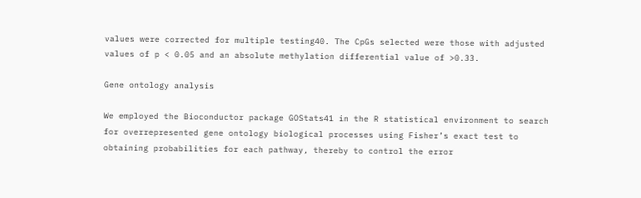values were corrected for multiple testing40. The CpGs selected were those with adjusted values of p < 0.05 and an absolute methylation differential value of >0.33.

Gene ontology analysis

We employed the Bioconductor package GOStats41 in the R statistical environment to search for overrepresented gene ontology biological processes using Fisher’s exact test to obtaining probabilities for each pathway, thereby to control the error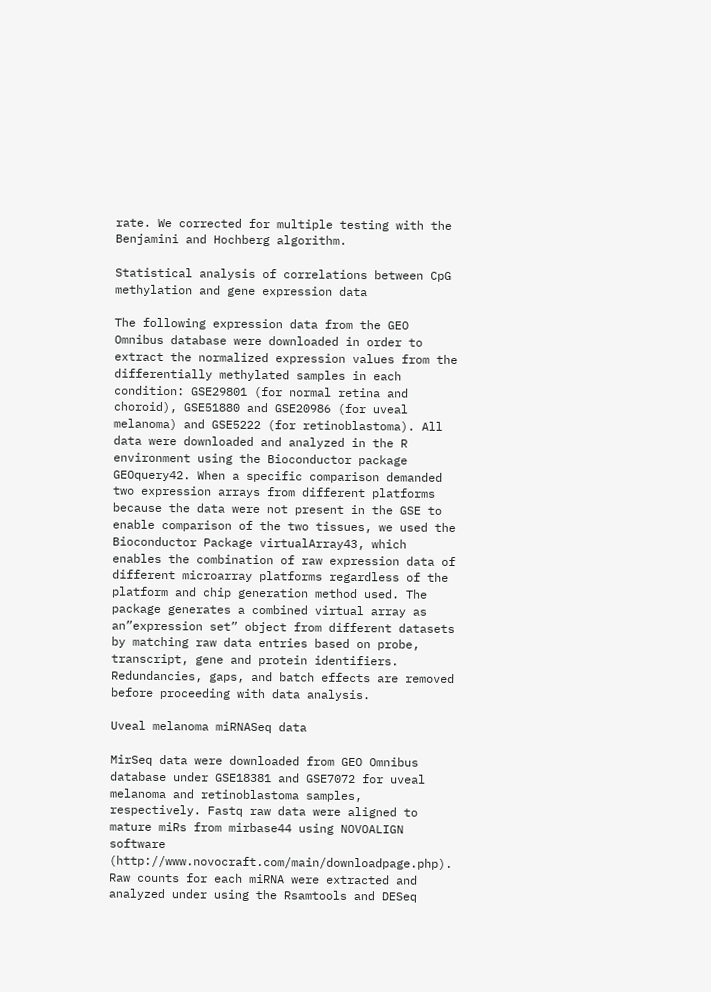rate. We corrected for multiple testing with the Benjamini and Hochberg algorithm.

Statistical analysis of correlations between CpG methylation and gene expression data

The following expression data from the GEO Omnibus database were downloaded in order to extract the normalized expression values from the differentially methylated samples in each condition: GSE29801 (for normal retina and choroid), GSE51880 and GSE20986 (for uveal melanoma) and GSE5222 (for retinoblastoma). All data were downloaded and analyzed in the R environment using the Bioconductor package GEOquery42. When a specific comparison demanded two expression arrays from different platforms because the data were not present in the GSE to enable comparison of the two tissues, we used the Bioconductor Package virtualArray43, which enables the combination of raw expression data of different microarray platforms regardless of the platform and chip generation method used. The package generates a combined virtual array as an”expression set” object from different datasets by matching raw data entries based on probe, transcript, gene and protein identifiers. Redundancies, gaps, and batch effects are removed before proceeding with data analysis.

Uveal melanoma miRNASeq data

MirSeq data were downloaded from GEO Omnibus database under GSE18381 and GSE7072 for uveal melanoma and retinoblastoma samples, respectively. Fastq raw data were aligned to mature miRs from mirbase44 using NOVOALIGN software (http://www.novocraft.com/main/downloadpage.php). Raw counts for each miRNA were extracted and analyzed under using the Rsamtools and DESeq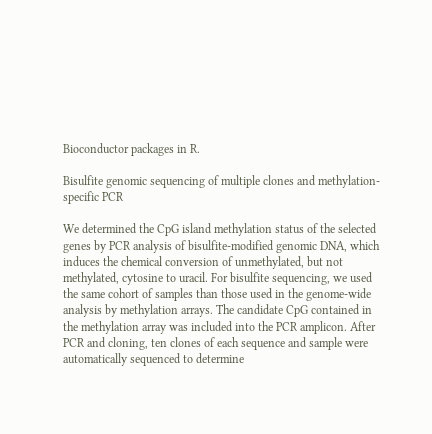Bioconductor packages in R.

Bisulfite genomic sequencing of multiple clones and methylation-specific PCR

We determined the CpG island methylation status of the selected genes by PCR analysis of bisulfite-modified genomic DNA, which induces the chemical conversion of unmethylated, but not methylated, cytosine to uracil. For bisulfite sequencing, we used the same cohort of samples than those used in the genome-wide analysis by methylation arrays. The candidate CpG contained in the methylation array was included into the PCR amplicon. After PCR and cloning, ten clones of each sequence and sample were automatically sequenced to determine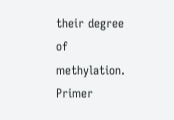their degree of methylation. Primer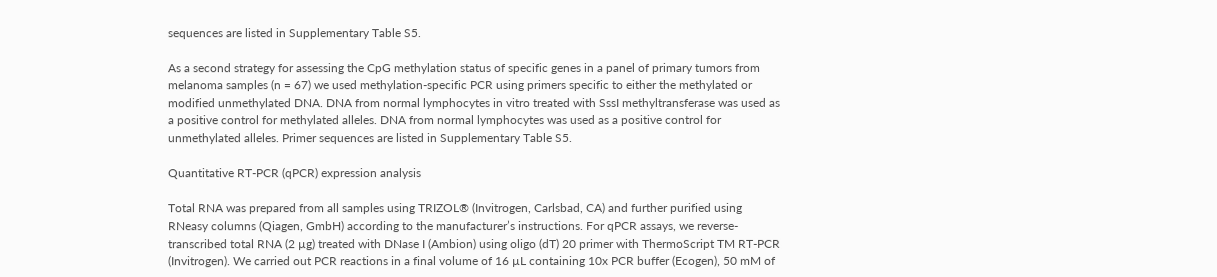sequences are listed in Supplementary Table S5.

As a second strategy for assessing the CpG methylation status of specific genes in a panel of primary tumors from melanoma samples (n = 67) we used methylation-specific PCR using primers specific to either the methylated or modified unmethylated DNA. DNA from normal lymphocytes in vitro treated with SssI methyltransferase was used as a positive control for methylated alleles. DNA from normal lymphocytes was used as a positive control for unmethylated alleles. Primer sequences are listed in Supplementary Table S5.

Quantitative RT-PCR (qPCR) expression analysis

Total RNA was prepared from all samples using TRIZOL® (Invitrogen, Carlsbad, CA) and further purified using RNeasy columns (Qiagen, GmbH) according to the manufacturer’s instructions. For qPCR assays, we reverse-transcribed total RNA (2 µg) treated with DNase I (Ambion) using oligo (dT) 20 primer with ThermoScript TM RT-PCR (Invitrogen). We carried out PCR reactions in a final volume of 16 µL containing 10x PCR buffer (Ecogen), 50 mM of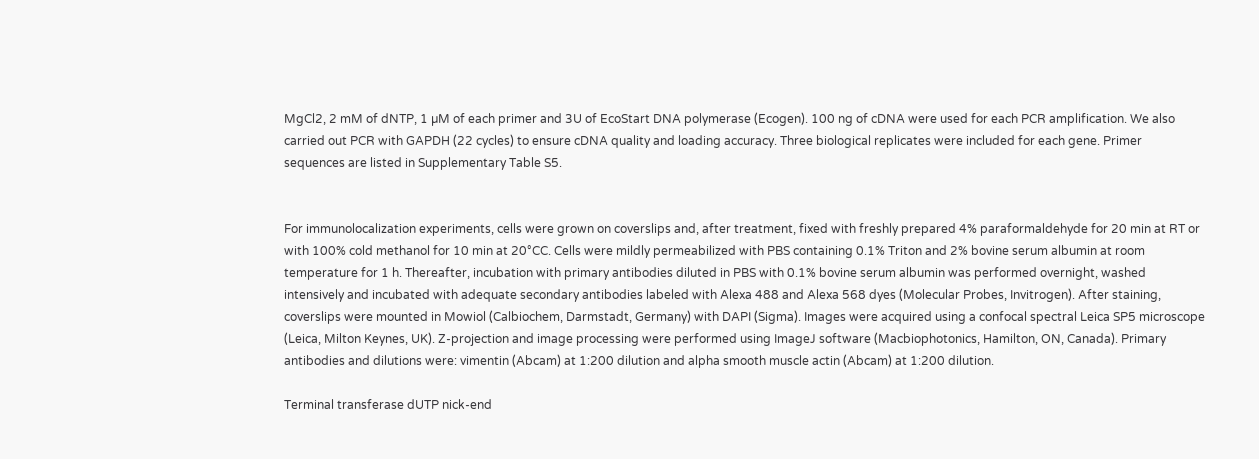MgCl2, 2 mM of dNTP, 1 µM of each primer and 3U of EcoStart DNA polymerase (Ecogen). 100 ng of cDNA were used for each PCR amplification. We also carried out PCR with GAPDH (22 cycles) to ensure cDNA quality and loading accuracy. Three biological replicates were included for each gene. Primer sequences are listed in Supplementary Table S5.


For immunolocalization experiments, cells were grown on coverslips and, after treatment, fixed with freshly prepared 4% paraformaldehyde for 20 min at RT or with 100% cold methanol for 10 min at 20°CC. Cells were mildly permeabilized with PBS containing 0.1% Triton and 2% bovine serum albumin at room temperature for 1 h. Thereafter, incubation with primary antibodies diluted in PBS with 0.1% bovine serum albumin was performed overnight, washed intensively and incubated with adequate secondary antibodies labeled with Alexa 488 and Alexa 568 dyes (Molecular Probes, Invitrogen). After staining, coverslips were mounted in Mowiol (Calbiochem, Darmstadt, Germany) with DAPI (Sigma). Images were acquired using a confocal spectral Leica SP5 microscope (Leica, Milton Keynes, UK). Z-projection and image processing were performed using ImageJ software (Macbiophotonics, Hamilton, ON, Canada). Primary antibodies and dilutions were: vimentin (Abcam) at 1:200 dilution and alpha smooth muscle actin (Abcam) at 1:200 dilution.

Terminal transferase dUTP nick-end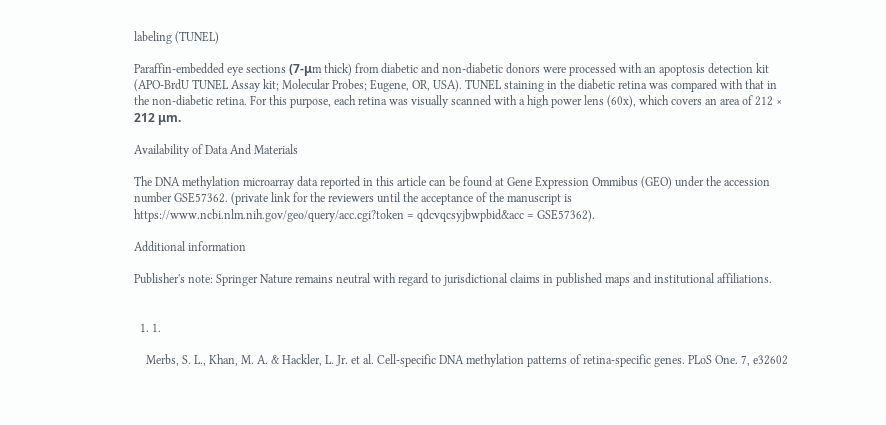labeling (TUNEL)

Paraffin-embedded eye sections (7-μm thick) from diabetic and non-diabetic donors were processed with an apoptosis detection kit (APO-BrdU TUNEL Assay kit; Molecular Probes; Eugene, OR, USA). TUNEL staining in the diabetic retina was compared with that in the non-diabetic retina. For this purpose, each retina was visually scanned with a high power lens (60x), which covers an area of 212 × 212 μm.

Availability of Data And Materials

The DNA methylation microarray data reported in this article can be found at Gene Expression Ommibus (GEO) under the accession number GSE57362. (private link for the reviewers until the acceptance of the manuscript is https://www.ncbi.nlm.nih.gov/geo/query/acc.cgi?token = qdcvqcsyjbwpbid&acc = GSE57362).

Additional information

Publisher's note: Springer Nature remains neutral with regard to jurisdictional claims in published maps and institutional affiliations.


  1. 1.

    Merbs, S. L., Khan, M. A. & Hackler, L. Jr. et al. Cell-specific DNA methylation patterns of retina-specific genes. PLoS One. 7, e32602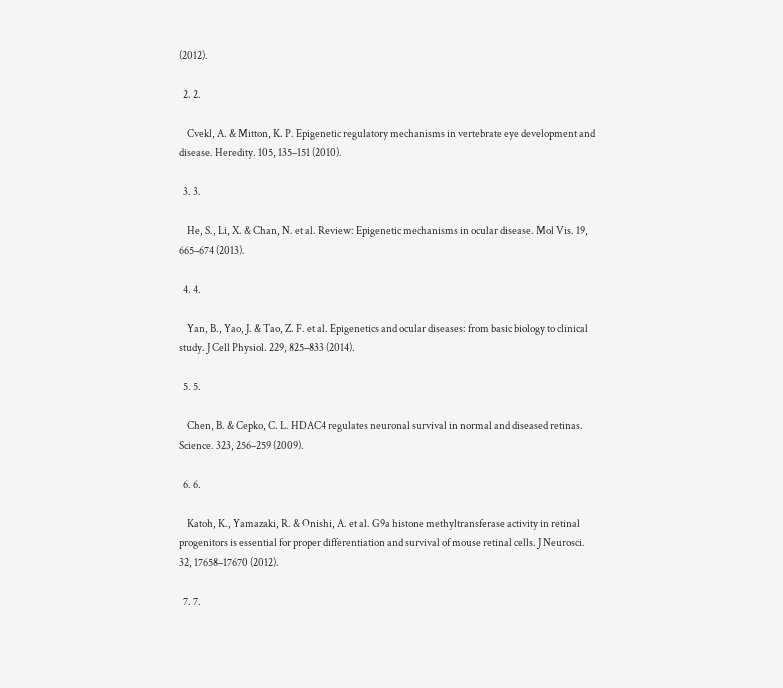(2012).

  2. 2.

    Cvekl, A. & Mitton, K. P. Epigenetic regulatory mechanisms in vertebrate eye development and disease. Heredity. 105, 135–151 (2010).

  3. 3.

    He, S., Li, X. & Chan, N. et al. Review: Epigenetic mechanisms in ocular disease. Mol Vis. 19, 665–674 (2013).

  4. 4.

    Yan, B., Yao, J. & Tao, Z. F. et al. Epigenetics and ocular diseases: from basic biology to clinical study. J Cell Physiol. 229, 825–833 (2014).

  5. 5.

    Chen, B. & Cepko, C. L. HDAC4 regulates neuronal survival in normal and diseased retinas. Science. 323, 256–259 (2009).

  6. 6.

    Katoh, K., Yamazaki, R. & Onishi, A. et al. G9a histone methyltransferase activity in retinal progenitors is essential for proper differentiation and survival of mouse retinal cells. J Neurosci. 32, 17658–17670 (2012).

  7. 7.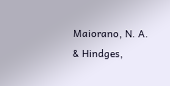Maiorano, N. A. & Hindges,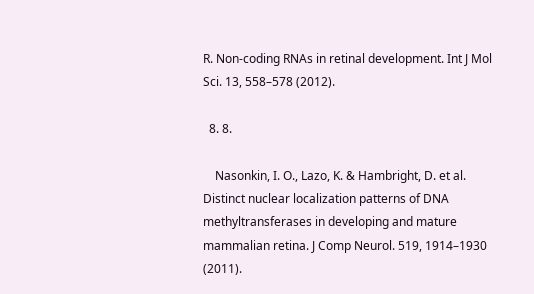R. Non-coding RNAs in retinal development. Int J Mol Sci. 13, 558–578 (2012).

  8. 8.

    Nasonkin, I. O., Lazo, K. & Hambright, D. et al. Distinct nuclear localization patterns of DNA methyltransferases in developing and mature mammalian retina. J Comp Neurol. 519, 1914–1930 (2011).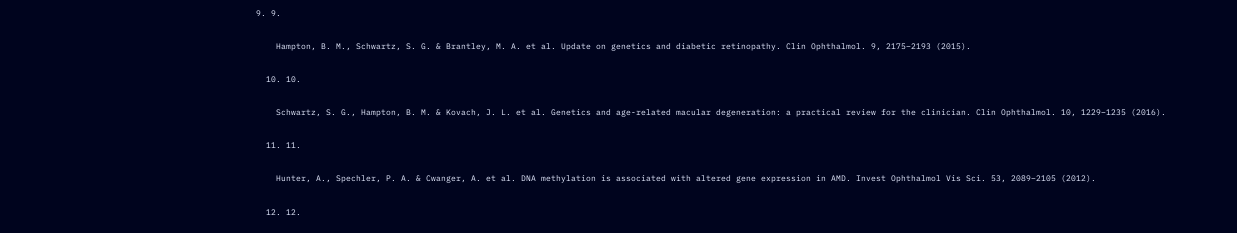9. 9.

    Hampton, B. M., Schwartz, S. G. & Brantley, M. A. et al. Update on genetics and diabetic retinopathy. Clin Ophthalmol. 9, 2175–2193 (2015).

  10. 10.

    Schwartz, S. G., Hampton, B. M. & Kovach, J. L. et al. Genetics and age-related macular degeneration: a practical review for the clinician. Clin Ophthalmol. 10, 1229–1235 (2016).

  11. 11.

    Hunter, A., Spechler, P. A. & Cwanger, A. et al. DNA methylation is associated with altered gene expression in AMD. Invest Ophthalmol Vis Sci. 53, 2089–2105 (2012).

  12. 12.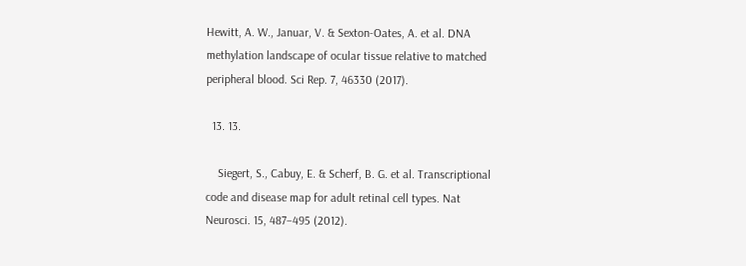Hewitt, A. W., Januar, V. & Sexton-Oates, A. et al. DNA methylation landscape of ocular tissue relative to matched peripheral blood. Sci Rep. 7, 46330 (2017).

  13. 13.

    Siegert, S., Cabuy, E. & Scherf, B. G. et al. Transcriptional code and disease map for adult retinal cell types. Nat Neurosci. 15, 487–495 (2012).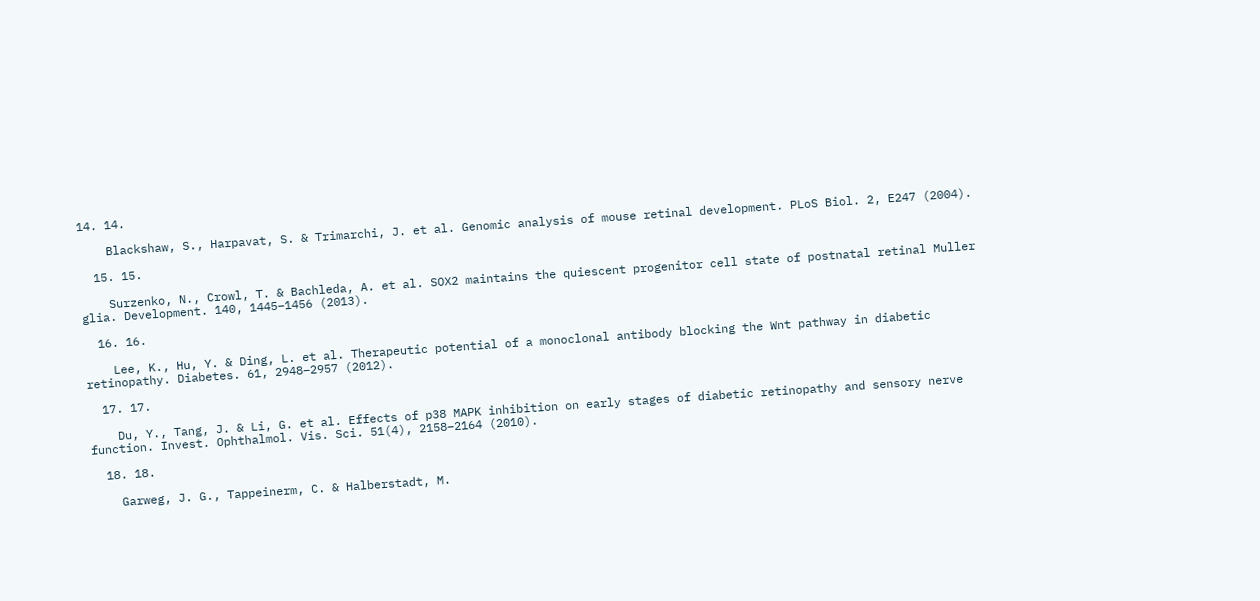14. 14.

    Blackshaw, S., Harpavat, S. & Trimarchi, J. et al. Genomic analysis of mouse retinal development. PLoS Biol. 2, E247 (2004).

  15. 15.

    Surzenko, N., Crowl, T. & Bachleda, A. et al. SOX2 maintains the quiescent progenitor cell state of postnatal retinal Muller glia. Development. 140, 1445–1456 (2013).

  16. 16.

    Lee, K., Hu, Y. & Ding, L. et al. Therapeutic potential of a monoclonal antibody blocking the Wnt pathway in diabetic retinopathy. Diabetes. 61, 2948–2957 (2012).

  17. 17.

    Du, Y., Tang, J. & Li, G. et al. Effects of p38 MAPK inhibition on early stages of diabetic retinopathy and sensory nerve function. Invest. Ophthalmol. Vis. Sci. 51(4), 2158–2164 (2010).

  18. 18.

    Garweg, J. G., Tappeinerm, C. & Halberstadt, M.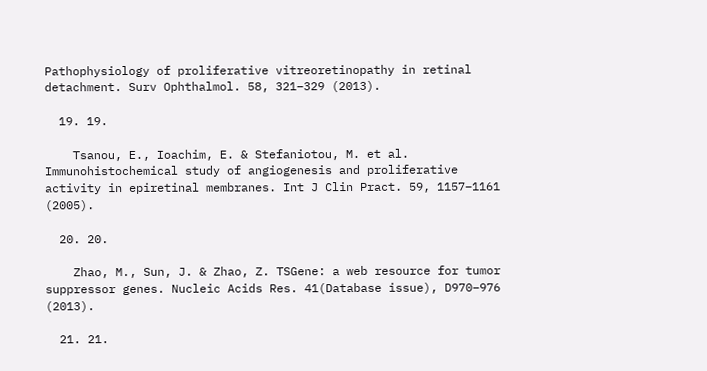Pathophysiology of proliferative vitreoretinopathy in retinal detachment. Surv Ophthalmol. 58, 321–329 (2013).

  19. 19.

    Tsanou, E., Ioachim, E. & Stefaniotou, M. et al. Immunohistochemical study of angiogenesis and proliferative activity in epiretinal membranes. Int J Clin Pract. 59, 1157–1161 (2005).

  20. 20.

    Zhao, M., Sun, J. & Zhao, Z. TSGene: a web resource for tumor suppressor genes. Nucleic Acids Res. 41(Database issue), D970–976 (2013).

  21. 21.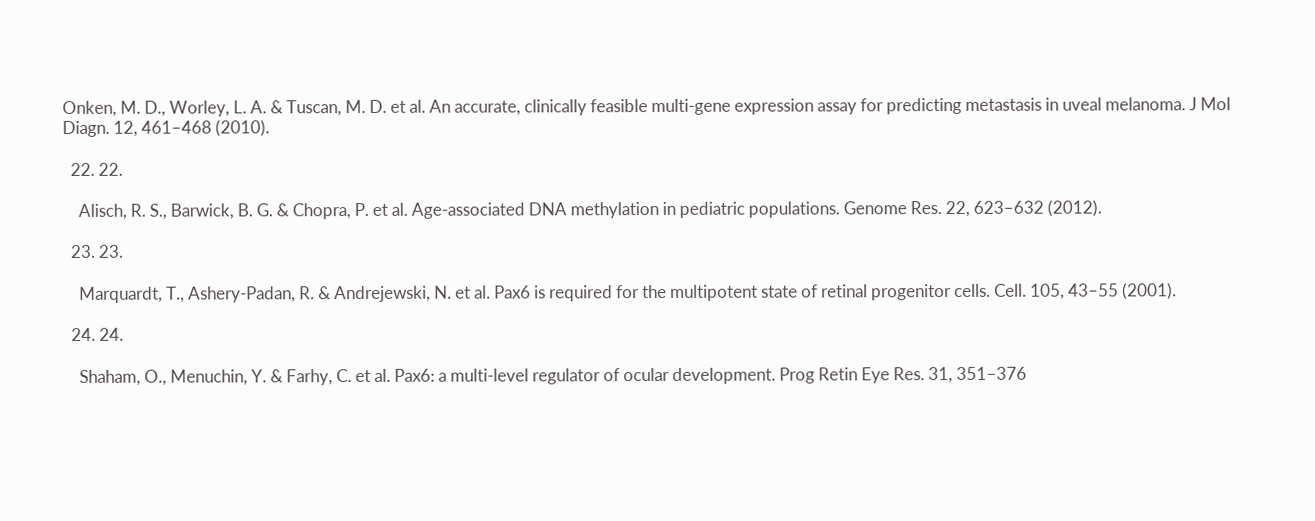Onken, M. D., Worley, L. A. & Tuscan, M. D. et al. An accurate, clinically feasible multi-gene expression assay for predicting metastasis in uveal melanoma. J Mol Diagn. 12, 461–468 (2010).

  22. 22.

    Alisch, R. S., Barwick, B. G. & Chopra, P. et al. Age-associated DNA methylation in pediatric populations. Genome Res. 22, 623–632 (2012).

  23. 23.

    Marquardt, T., Ashery-Padan, R. & Andrejewski, N. et al. Pax6 is required for the multipotent state of retinal progenitor cells. Cell. 105, 43–55 (2001).

  24. 24.

    Shaham, O., Menuchin, Y. & Farhy, C. et al. Pax6: a multi-level regulator of ocular development. Prog Retin Eye Res. 31, 351–376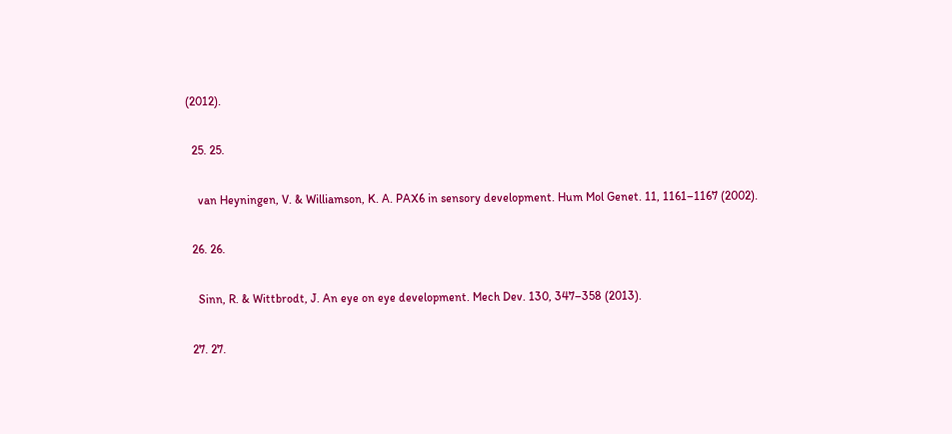(2012).

  25. 25.

    van Heyningen, V. & Williamson, K. A. PAX6 in sensory development. Hum Mol Genet. 11, 1161–1167 (2002).

  26. 26.

    Sinn, R. & Wittbrodt, J. An eye on eye development. Mech Dev. 130, 347–358 (2013).

  27. 27.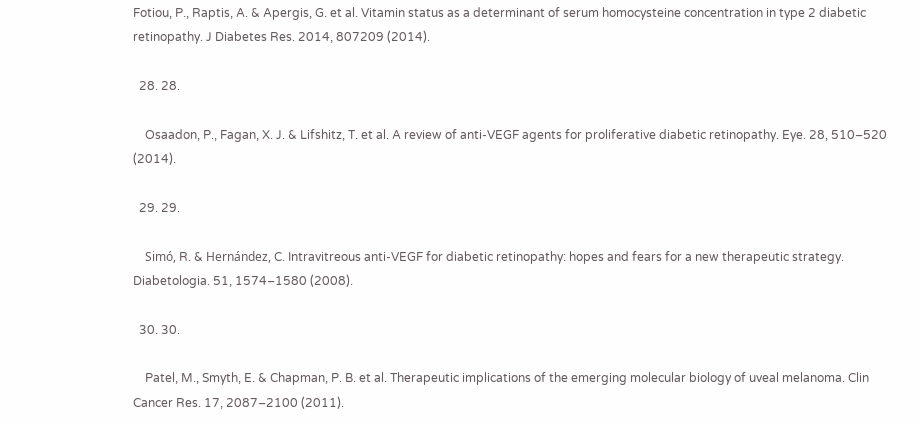Fotiou, P., Raptis, A. & Apergis, G. et al. Vitamin status as a determinant of serum homocysteine concentration in type 2 diabetic retinopathy. J Diabetes Res. 2014, 807209 (2014).

  28. 28.

    Osaadon, P., Fagan, X. J. & Lifshitz, T. et al. A review of anti-VEGF agents for proliferative diabetic retinopathy. Eye. 28, 510–520 (2014).

  29. 29.

    Simó, R. & Hernández, C. Intravitreous anti-VEGF for diabetic retinopathy: hopes and fears for a new therapeutic strategy. Diabetologia. 51, 1574–1580 (2008).

  30. 30.

    Patel, M., Smyth, E. & Chapman, P. B. et al. Therapeutic implications of the emerging molecular biology of uveal melanoma. Clin Cancer Res. 17, 2087–2100 (2011).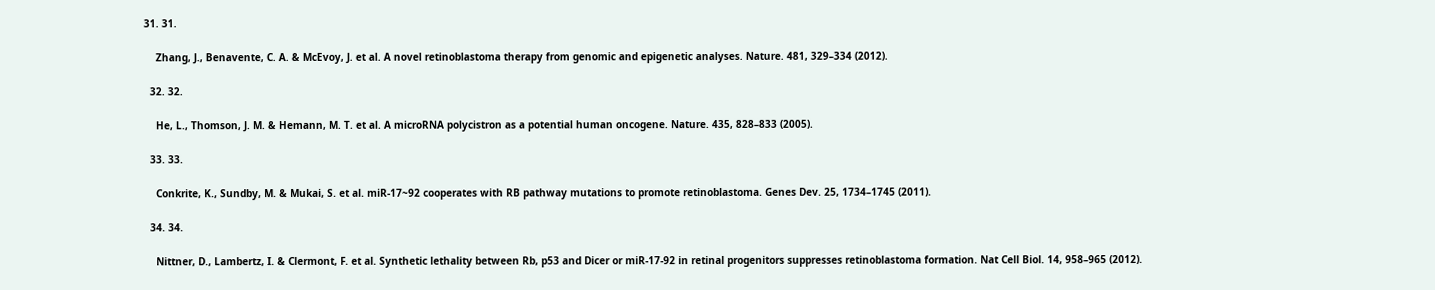31. 31.

    Zhang, J., Benavente, C. A. & McEvoy, J. et al. A novel retinoblastoma therapy from genomic and epigenetic analyses. Nature. 481, 329–334 (2012).

  32. 32.

    He, L., Thomson, J. M. & Hemann, M. T. et al. A microRNA polycistron as a potential human oncogene. Nature. 435, 828–833 (2005).

  33. 33.

    Conkrite, K., Sundby, M. & Mukai, S. et al. miR-17~92 cooperates with RB pathway mutations to promote retinoblastoma. Genes Dev. 25, 1734–1745 (2011).

  34. 34.

    Nittner, D., Lambertz, I. & Clermont, F. et al. Synthetic lethality between Rb, p53 and Dicer or miR-17-92 in retinal progenitors suppresses retinoblastoma formation. Nat Cell Biol. 14, 958–965 (2012).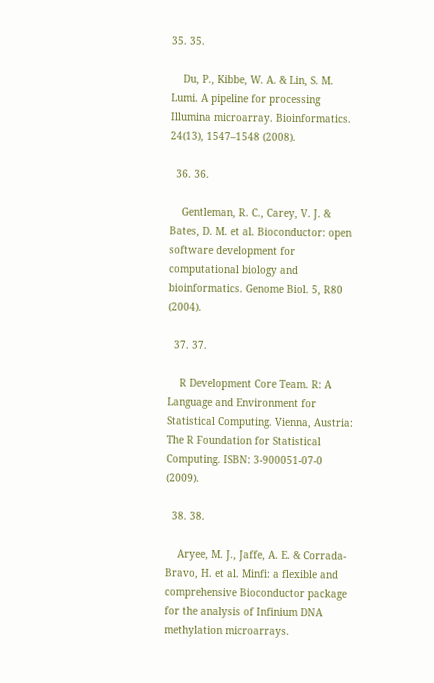35. 35.

    Du, P., Kibbe, W. A. & Lin, S. M. Lumi. A pipeline for processing Illumina microarray. Bioinformatics. 24(13), 1547–1548 (2008).

  36. 36.

    Gentleman, R. C., Carey, V. J. & Bates, D. M. et al. Bioconductor: open software development for computational biology and bioinformatics. Genome Biol. 5, R80 (2004).

  37. 37.

    R Development Core Team. R: A Language and Environment for Statistical Computing. Vienna, Austria: The R Foundation for Statistical Computing. ISBN: 3-900051-07-0 (2009).

  38. 38.

    Aryee, M. J., Jaffe, A. E. & Corrada-Bravo, H. et al. Minfi: a flexible and comprehensive Bioconductor package for the analysis of Infinium DNA methylation microarrays.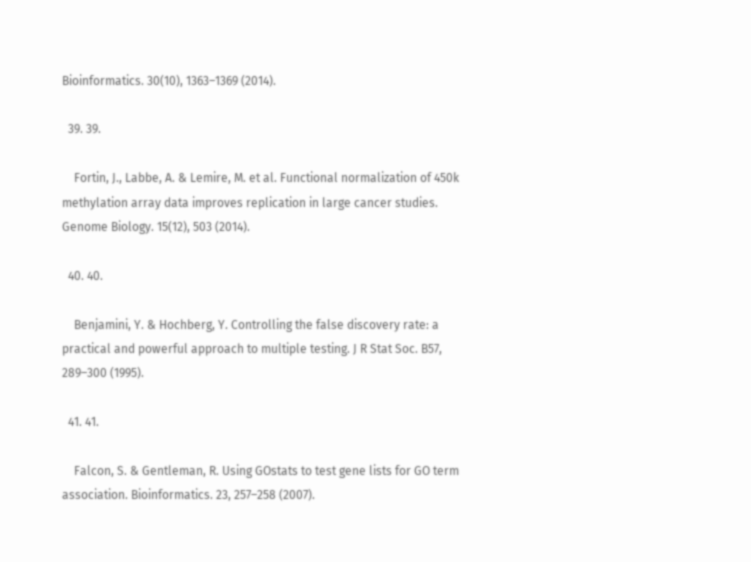Bioinformatics. 30(10), 1363–1369 (2014).

  39. 39.

    Fortin, J., Labbe, A. & Lemire, M. et al. Functional normalization of 450k methylation array data improves replication in large cancer studies. Genome Biology. 15(12), 503 (2014).

  40. 40.

    Benjamini, Y. & Hochberg, Y. Controlling the false discovery rate: a practical and powerful approach to multiple testing. J R Stat Soc. B57, 289–300 (1995).

  41. 41.

    Falcon, S. & Gentleman, R. Using GOstats to test gene lists for GO term association. Bioinformatics. 23, 257–258 (2007).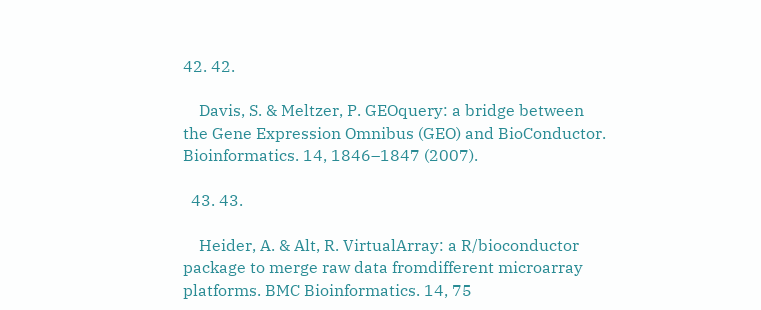42. 42.

    Davis, S. & Meltzer, P. GEOquery: a bridge between the Gene Expression Omnibus (GEO) and BioConductor. Bioinformatics. 14, 1846–1847 (2007).

  43. 43.

    Heider, A. & Alt, R. VirtualArray: a R/bioconductor package to merge raw data fromdifferent microarray platforms. BMC Bioinformatics. 14, 75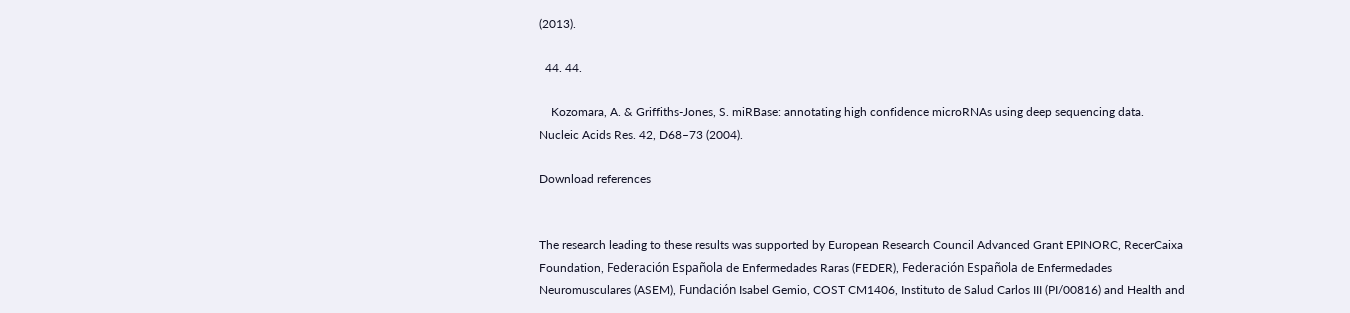(2013).

  44. 44.

    Kozomara, A. & Griffiths-Jones, S. miRBase: annotating high confidence microRNAs using deep sequencing data. Nucleic Acids Res. 42, D68–73 (2004).

Download references


The research leading to these results was supported by European Research Council Advanced Grant EPINORC, RecerCaixa Foundation, Federación Española de Enfermedades Raras (FEDER), Federación Española de Enfermedades Neuromusculares (ASEM), Fundación Isabel Gemio, COST CM1406, Instituto de Salud Carlos III (PI/00816) and Health and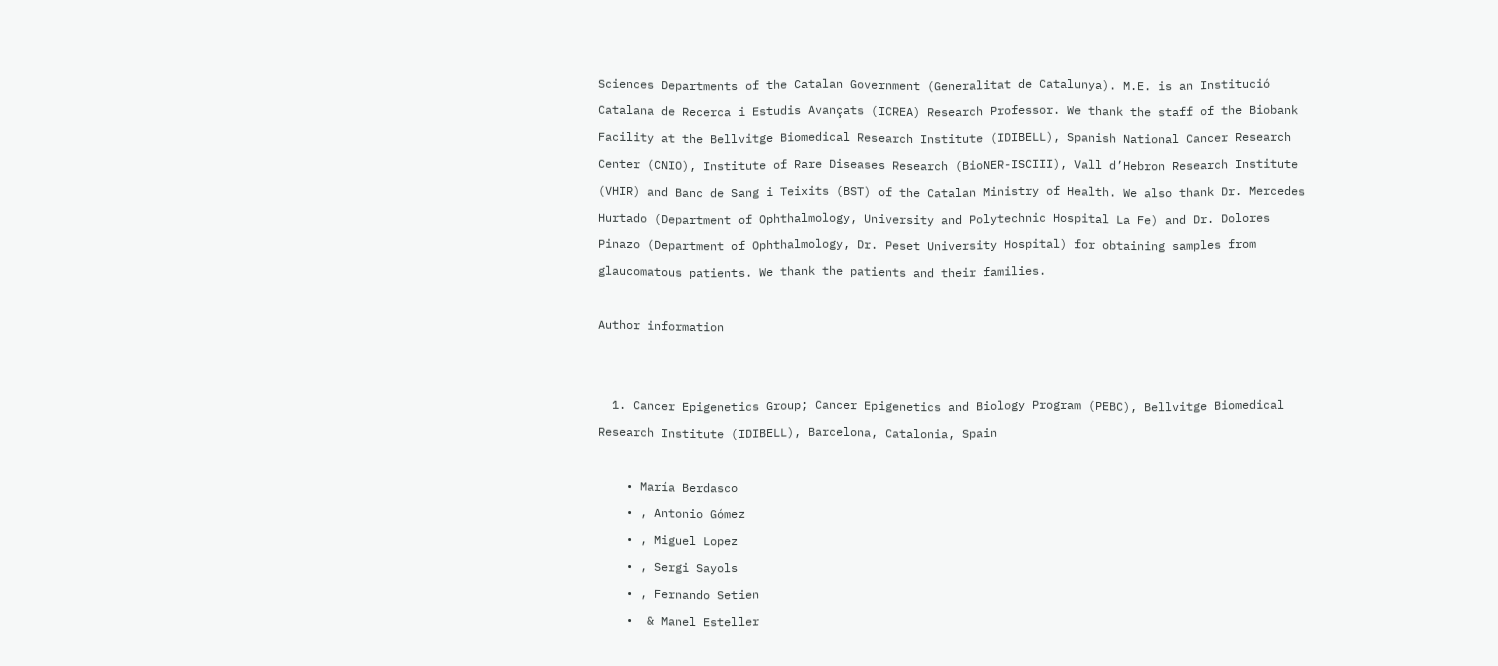Sciences Departments of the Catalan Government (Generalitat de Catalunya). M.E. is an Institució Catalana de Recerca i Estudis Avançats (ICREA) Research Professor. We thank the staff of the Biobank Facility at the Bellvitge Biomedical Research Institute (IDIBELL), Spanish National Cancer Research Center (CNIO), Institute of Rare Diseases Research (BioNER-ISCIII), Vall d’Hebron Research Institute (VHIR) and Banc de Sang i Teixits (BST) of the Catalan Ministry of Health. We also thank Dr. Mercedes Hurtado (Department of Ophthalmology, University and Polytechnic Hospital La Fe) and Dr. Dolores Pinazo (Department of Ophthalmology, Dr. Peset University Hospital) for obtaining samples from glaucomatous patients. We thank the patients and their families.

Author information


  1. Cancer Epigenetics Group; Cancer Epigenetics and Biology Program (PEBC), Bellvitge Biomedical Research Institute (IDIBELL), Barcelona, Catalonia, Spain

    • María Berdasco
    • , Antonio Gómez
    • , Miguel Lopez
    • , Sergi Sayols
    • , Fernando Setien
    •  & Manel Esteller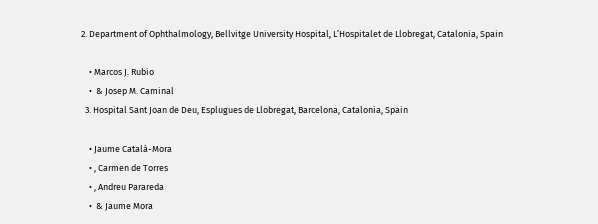2. Department of Ophthalmology, Bellvitge University Hospital, L’Hospitalet de Llobregat, Catalonia, Spain

    • Marcos J. Rubio
    •  & Josep M. Caminal
  3. Hospital Sant Joan de Deu, Esplugues de Llobregat, Barcelona, Catalonia, Spain

    • Jaume Català-Mora
    • , Carmen de Torres
    • , Andreu Parareda
    •  & Jaume Mora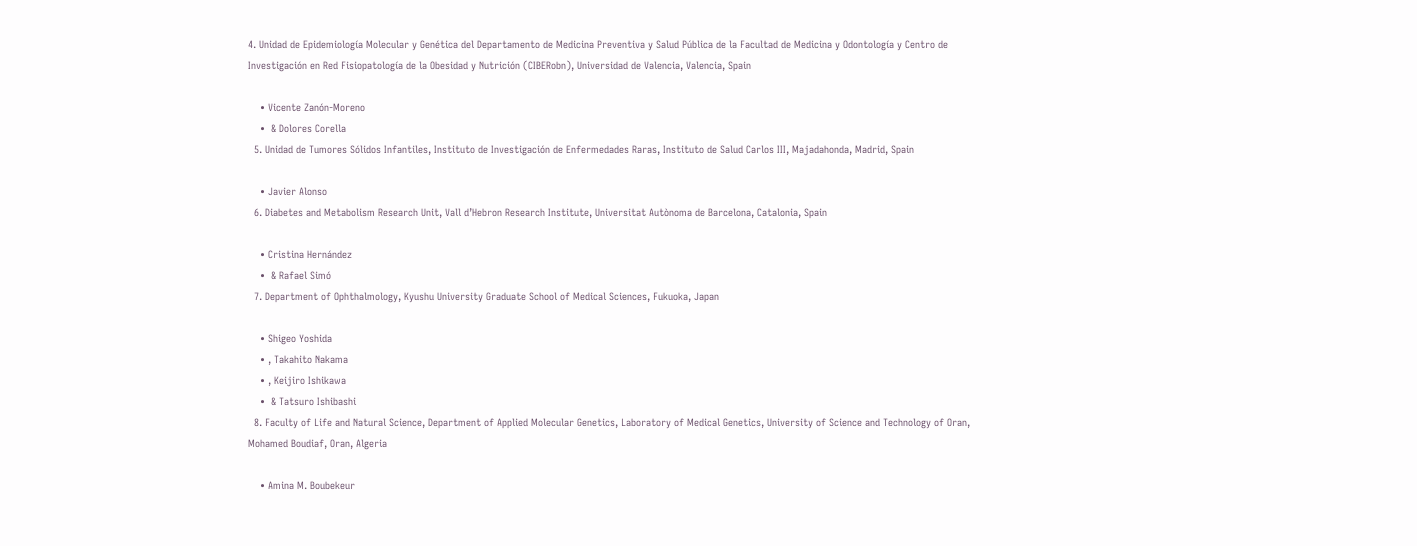4. Unidad de Epidemiología Molecular y Genética del Departamento de Medicina Preventiva y Salud Pública de la Facultad de Medicina y Odontología y Centro de Investigación en Red Fisiopatología de la Obesidad y Nutrición (CIBERobn), Universidad de Valencia, Valencia, Spain

    • Vicente Zanón-Moreno
    •  & Dolores Corella
  5. Unidad de Tumores Sólidos Infantiles, Instituto de Investigación de Enfermedades Raras, Instituto de Salud Carlos III, Majadahonda, Madrid, Spain

    • Javier Alonso
  6. Diabetes and Metabolism Research Unit, Vall d’Hebron Research Institute, Universitat Autònoma de Barcelona, Catalonia, Spain

    • Cristina Hernández
    •  & Rafael Simó
  7. Department of Ophthalmology, Kyushu University Graduate School of Medical Sciences, Fukuoka, Japan

    • Shigeo Yoshida
    • , Takahito Nakama
    • , Keijiro Ishikawa
    •  & Tatsuro Ishibashi
  8. Faculty of Life and Natural Science, Department of Applied Molecular Genetics, Laboratory of Medical Genetics, University of Science and Technology of Oran, Mohamed Boudiaf, Oran, Algeria

    • Amina M. Boubekeur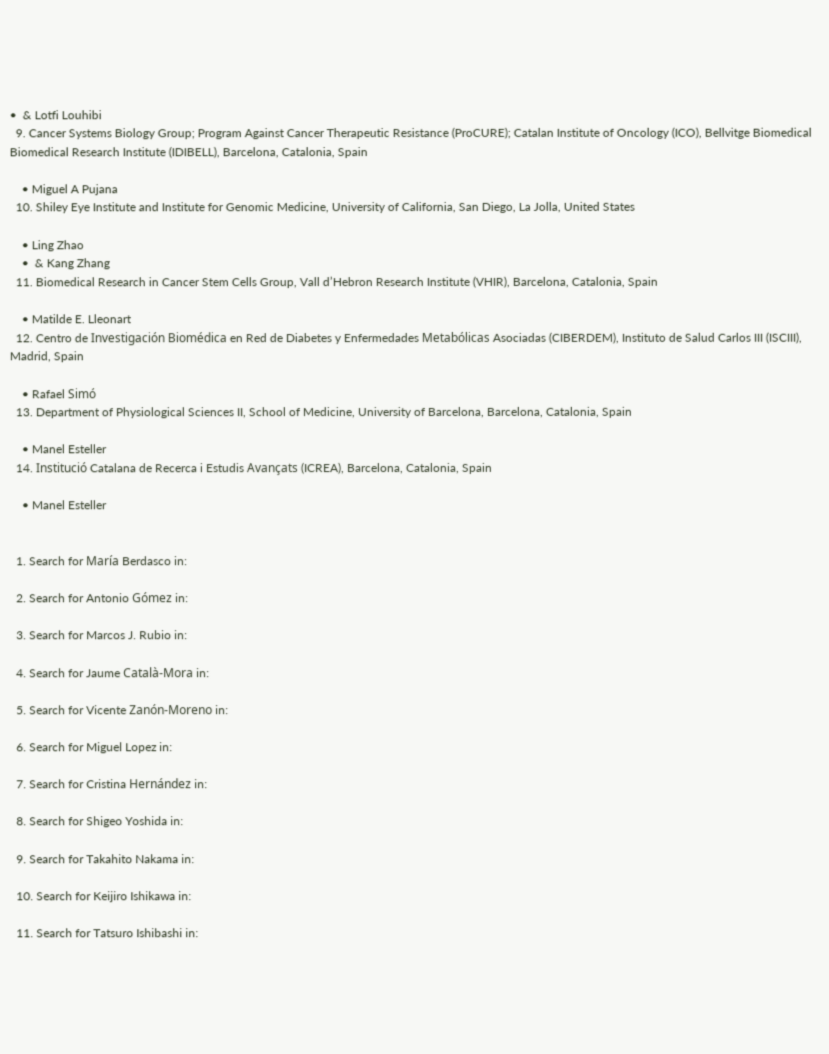•  & Lotfi Louhibi
  9. Cancer Systems Biology Group; Program Against Cancer Therapeutic Resistance (ProCURE); Catalan Institute of Oncology (ICO), Bellvitge Biomedical Biomedical Research Institute (IDIBELL), Barcelona, Catalonia, Spain

    • Miguel A Pujana
  10. Shiley Eye Institute and Institute for Genomic Medicine, University of California, San Diego, La Jolla, United States

    • Ling Zhao
    •  & Kang Zhang
  11. Biomedical Research in Cancer Stem Cells Group, Vall d’Hebron Research Institute (VHIR), Barcelona, Catalonia, Spain

    • Matilde E. Lleonart
  12. Centro de Investigación Biomédica en Red de Diabetes y Enfermedades Metabólicas Asociadas (CIBERDEM), Instituto de Salud Carlos III (ISCIII), Madrid, Spain

    • Rafael Simó
  13. Department of Physiological Sciences II, School of Medicine, University of Barcelona, Barcelona, Catalonia, Spain

    • Manel Esteller
  14. Institució Catalana de Recerca i Estudis Avançats (ICREA), Barcelona, Catalonia, Spain

    • Manel Esteller


  1. Search for María Berdasco in:

  2. Search for Antonio Gómez in:

  3. Search for Marcos J. Rubio in:

  4. Search for Jaume Català-Mora in:

  5. Search for Vicente Zanón-Moreno in:

  6. Search for Miguel Lopez in:

  7. Search for Cristina Hernández in:

  8. Search for Shigeo Yoshida in:

  9. Search for Takahito Nakama in:

  10. Search for Keijiro Ishikawa in:

  11. Search for Tatsuro Ishibashi in: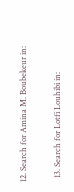12. Search for Amina M. Boubekeur in:

  13. Search for Lotfi Louhibi in: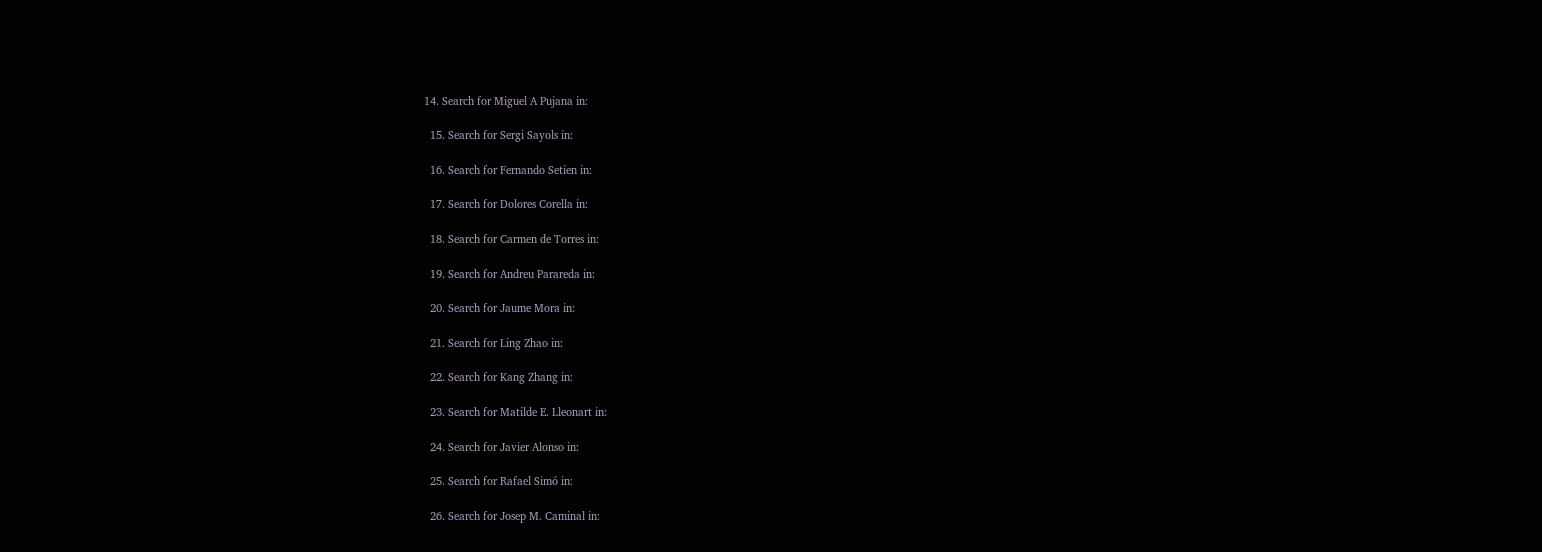14. Search for Miguel A Pujana in:

  15. Search for Sergi Sayols in:

  16. Search for Fernando Setien in:

  17. Search for Dolores Corella in:

  18. Search for Carmen de Torres in:

  19. Search for Andreu Parareda in:

  20. Search for Jaume Mora in:

  21. Search for Ling Zhao in:

  22. Search for Kang Zhang in:

  23. Search for Matilde E. Lleonart in:

  24. Search for Javier Alonso in:

  25. Search for Rafael Simó in:

  26. Search for Josep M. Caminal in: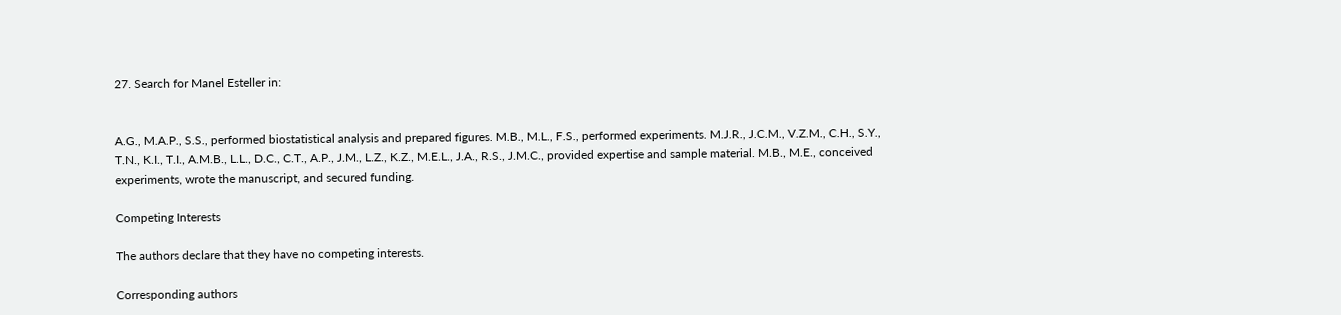27. Search for Manel Esteller in:


A.G., M.A.P., S.S., performed biostatistical analysis and prepared figures. M.B., M.L., F.S., performed experiments. M.J.R., J.C.M., V.Z.M., C.H., S.Y., T.N., K.I., T.I., A.M.B., L.L., D.C., C.T., A.P., J.M., L.Z., K.Z., M.E.L., J.A., R.S., J.M.C., provided expertise and sample material. M.B., M.E., conceived experiments, wrote the manuscript, and secured funding.

Competing Interests

The authors declare that they have no competing interests.

Corresponding authors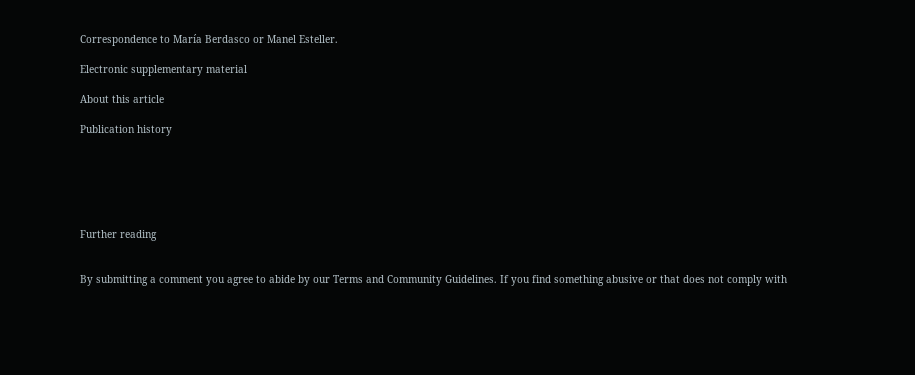Correspondence to María Berdasco or Manel Esteller.

Electronic supplementary material

About this article

Publication history






Further reading


By submitting a comment you agree to abide by our Terms and Community Guidelines. If you find something abusive or that does not comply with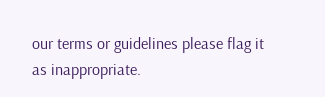our terms or guidelines please flag it as inappropriate.